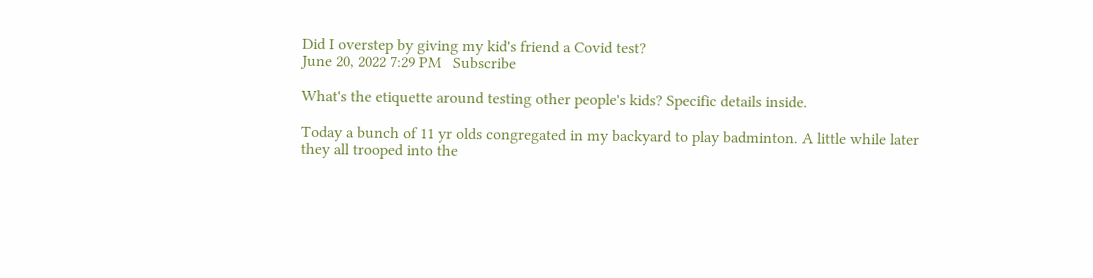Did I overstep by giving my kid's friend a Covid test?
June 20, 2022 7:29 PM   Subscribe

What's the etiquette around testing other people's kids? Specific details inside.

Today a bunch of 11 yr olds congregated in my backyard to play badminton. A little while later they all trooped into the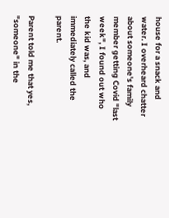house for a snack and water. I overheard chatter about someone's family member getting Covid "last week", I found out who the kid was, and immediately called the parent.

Parent told me that yes, "someone" in the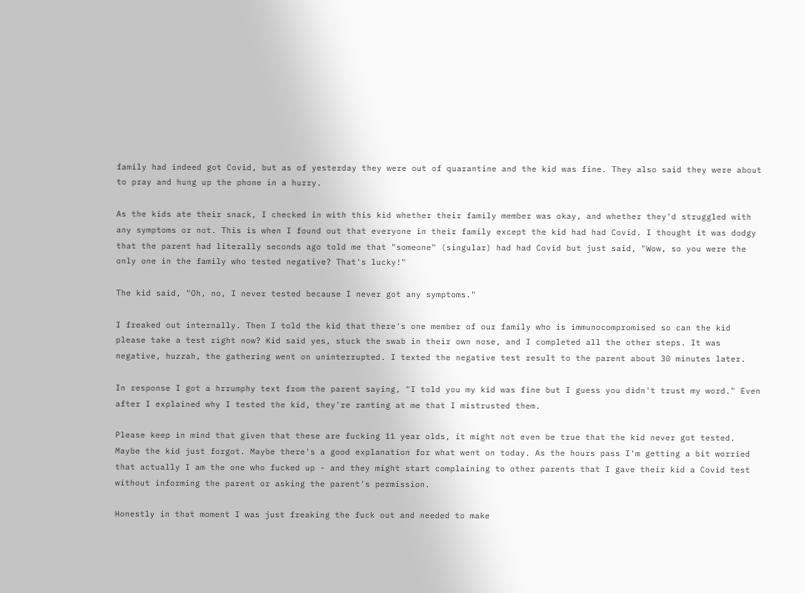family had indeed got Covid, but as of yesterday they were out of quarantine and the kid was fine. They also said they were about to pray and hung up the phone in a hurry.

As the kids ate their snack, I checked in with this kid whether their family member was okay, and whether they'd struggled with any symptoms or not. This is when I found out that everyone in their family except the kid had had Covid. I thought it was dodgy that the parent had literally seconds ago told me that "someone" (singular) had had Covid but just said, "Wow, so you were the only one in the family who tested negative? That's lucky!"

The kid said, "Oh, no, I never tested because I never got any symptoms."

I freaked out internally. Then I told the kid that there's one member of our family who is immunocompromised so can the kid please take a test right now? Kid said yes, stuck the swab in their own nose, and I completed all the other steps. It was negative, huzzah, the gathering went on uninterrupted. I texted the negative test result to the parent about 30 minutes later.

In response I got a hrrumphy text from the parent saying, "I told you my kid was fine but I guess you didn't trust my word." Even after I explained why I tested the kid, they're ranting at me that I mistrusted them.

Please keep in mind that given that these are fucking 11 year olds, it might not even be true that the kid never got tested. Maybe the kid just forgot. Maybe there's a good explanation for what went on today. As the hours pass I'm getting a bit worried that actually I am the one who fucked up - and they might start complaining to other parents that I gave their kid a Covid test without informing the parent or asking the parent's permission.

Honestly in that moment I was just freaking the fuck out and needed to make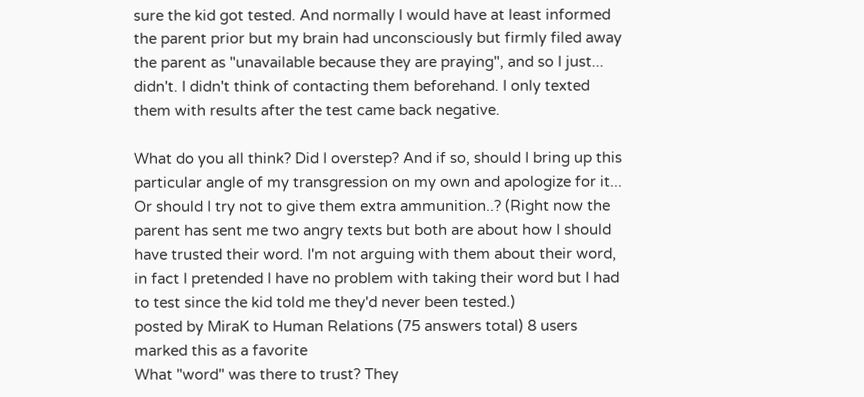sure the kid got tested. And normally I would have at least informed the parent prior but my brain had unconsciously but firmly filed away the parent as "unavailable because they are praying", and so I just... didn't. I didn't think of contacting them beforehand. I only texted them with results after the test came back negative.

What do you all think? Did I overstep? And if so, should I bring up this particular angle of my transgression on my own and apologize for it... Or should I try not to give them extra ammunition..? (Right now the parent has sent me two angry texts but both are about how I should have trusted their word. I'm not arguing with them about their word, in fact I pretended I have no problem with taking their word but I had to test since the kid told me they'd never been tested.)
posted by MiraK to Human Relations (75 answers total) 8 users marked this as a favorite
What "word" was there to trust? They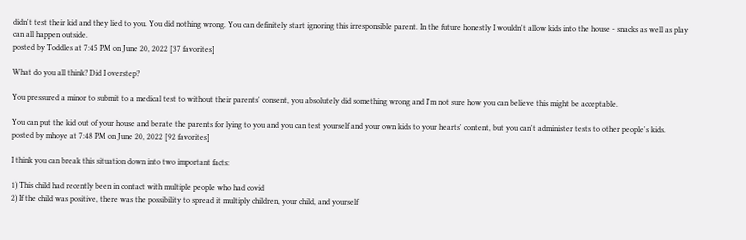didn't test their kid and they lied to you. You did nothing wrong. You can definitely start ignoring this irresponsible parent. In the future honestly I wouldn't allow kids into the house - snacks as well as play can all happen outside.
posted by Toddles at 7:45 PM on June 20, 2022 [37 favorites]

What do you all think? Did I overstep?

You pressured a minor to submit to a medical test to without their parents' consent, you absolutely did something wrong and I'm not sure how you can believe this might be acceptable.

You can put the kid out of your house and berate the parents for lying to you and you can test yourself and your own kids to your hearts' content, but you can't administer tests to other people's kids.
posted by mhoye at 7:48 PM on June 20, 2022 [92 favorites]

I think you can break this situation down into two important facts:

1) This child had recently been in contact with multiple people who had covid
2) If the child was positive, there was the possibility to spread it multiply children, your child, and yourself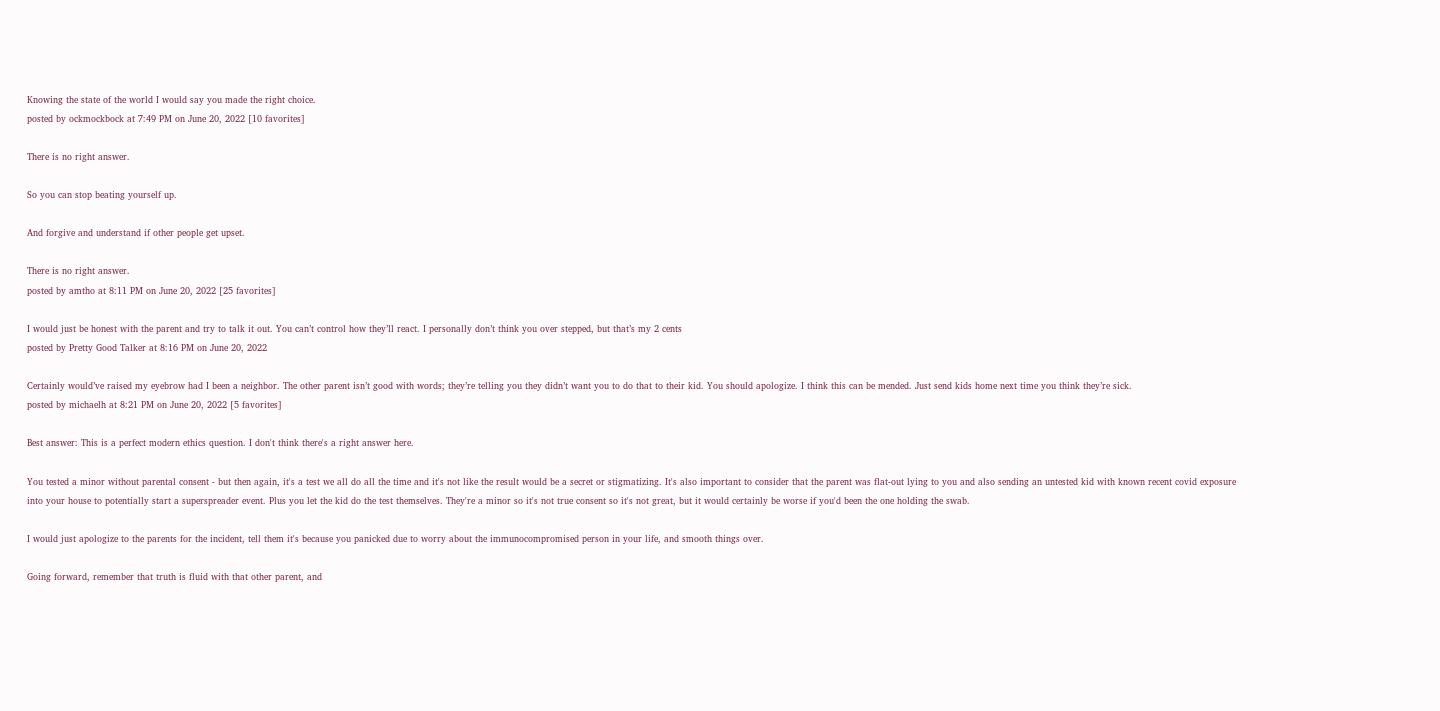Knowing the state of the world I would say you made the right choice.
posted by ockmockbock at 7:49 PM on June 20, 2022 [10 favorites]

There is no right answer.

So you can stop beating yourself up.

And forgive and understand if other people get upset.

There is no right answer.
posted by amtho at 8:11 PM on June 20, 2022 [25 favorites]

I would just be honest with the parent and try to talk it out. You can’t control how they’ll react. I personally don’t think you over stepped, but that’s my 2 cents
posted by Pretty Good Talker at 8:16 PM on June 20, 2022

Certainly would’ve raised my eyebrow had I been a neighbor. The other parent isn’t good with words; they’re telling you they didn’t want you to do that to their kid. You should apologize. I think this can be mended. Just send kids home next time you think they’re sick.
posted by michaelh at 8:21 PM on June 20, 2022 [5 favorites]

Best answer: This is a perfect modern ethics question. I don't think there's a right answer here.

You tested a minor without parental consent - but then again, it's a test we all do all the time and it's not like the result would be a secret or stigmatizing. It's also important to consider that the parent was flat-out lying to you and also sending an untested kid with known recent covid exposure into your house to potentially start a superspreader event. Plus you let the kid do the test themselves. They're a minor so it's not true consent so it's not great, but it would certainly be worse if you'd been the one holding the swab.

I would just apologize to the parents for the incident, tell them it's because you panicked due to worry about the immunocompromised person in your life, and smooth things over.

Going forward, remember that truth is fluid with that other parent, and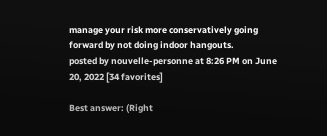manage your risk more conservatively going forward by not doing indoor hangouts.
posted by nouvelle-personne at 8:26 PM on June 20, 2022 [34 favorites]

Best answer: (Right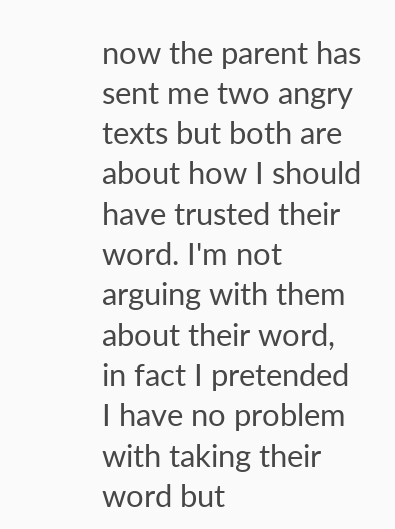now the parent has sent me two angry texts but both are about how I should have trusted their word. I'm not arguing with them about their word, in fact I pretended I have no problem with taking their word but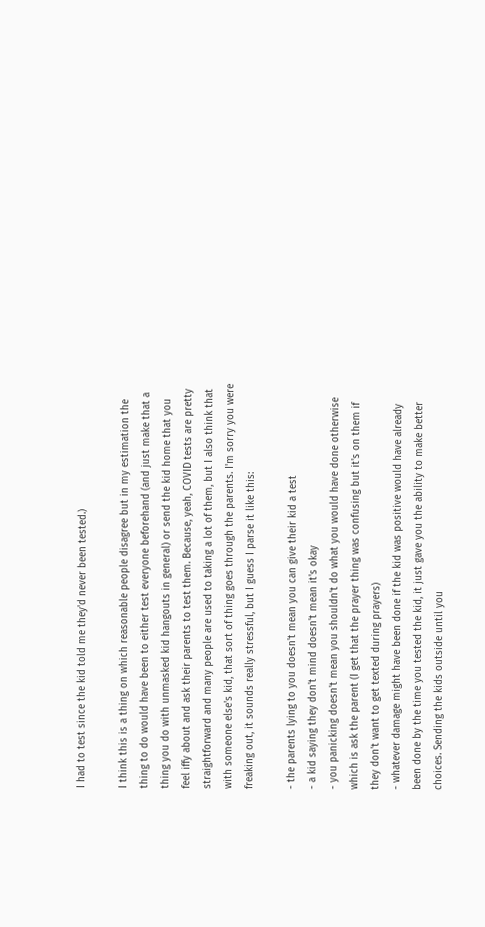I had to test since the kid told me they'd never been tested.)

I think this is a thing on which reasonable people disagree but in my estimation the thing to do would have been to either test everyone beforehand (and just make that a thing you do with unmasked kid hangouts in general) or send the kid home that you feel iffy about and ask their parents to test them. Because, yeah, COVID tests are pretty straightforward and many people are used to taking a lot of them, but I also think that with someone else's kid, that sort of thing goes through the parents. I'm sorry you were freaking out, it sounds really stressful, but I guess I parse it like this:

- the parents lying to you doesn't mean you can give their kid a test
- a kid saying they don't mind doesn't mean it's okay
- you panicking doesn't mean you shouldn't do what you would have done otherwise which is ask the parent (I get that the prayer thing was confusing but it's on them if they don't want to get texted during prayers)
- whatever damage might have been done if the kid was positive would have already been done by the time you tested the kid, it just gave you the ability to make better choices. Sending the kids outside until you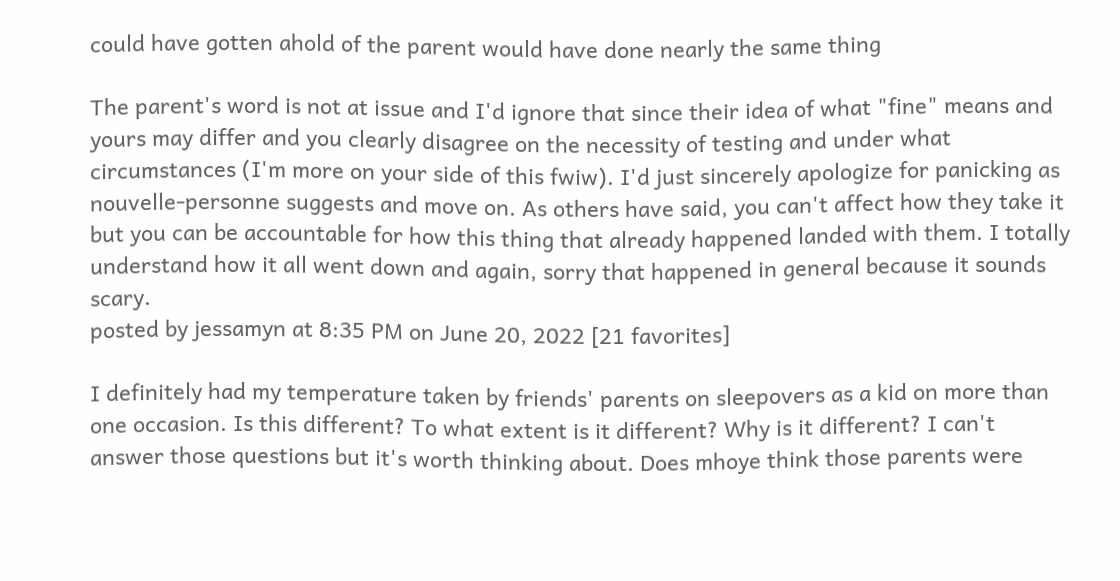could have gotten ahold of the parent would have done nearly the same thing

The parent's word is not at issue and I'd ignore that since their idea of what "fine" means and yours may differ and you clearly disagree on the necessity of testing and under what circumstances (I'm more on your side of this fwiw). I'd just sincerely apologize for panicking as nouvelle-personne suggests and move on. As others have said, you can't affect how they take it but you can be accountable for how this thing that already happened landed with them. I totally understand how it all went down and again, sorry that happened in general because it sounds scary.
posted by jessamyn at 8:35 PM on June 20, 2022 [21 favorites]

I definitely had my temperature taken by friends' parents on sleepovers as a kid on more than one occasion. Is this different? To what extent is it different? Why is it different? I can't answer those questions but it's worth thinking about. Does mhoye think those parents were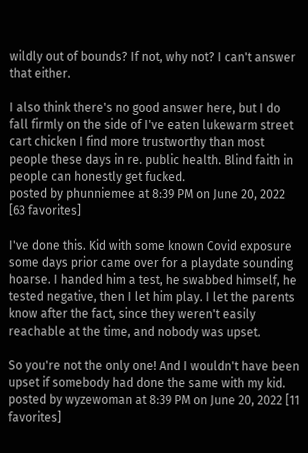wildly out of bounds? If not, why not? I can't answer that either.

I also think there's no good answer here, but I do fall firmly on the side of I've eaten lukewarm street cart chicken I find more trustworthy than most people these days in re. public health. Blind faith in people can honestly get fucked.
posted by phunniemee at 8:39 PM on June 20, 2022 [63 favorites]

I've done this. Kid with some known Covid exposure some days prior came over for a playdate sounding hoarse. I handed him a test, he swabbed himself, he tested negative, then I let him play. I let the parents know after the fact, since they weren't easily reachable at the time, and nobody was upset.

So you're not the only one! And I wouldn't have been upset if somebody had done the same with my kid.
posted by wyzewoman at 8:39 PM on June 20, 2022 [11 favorites]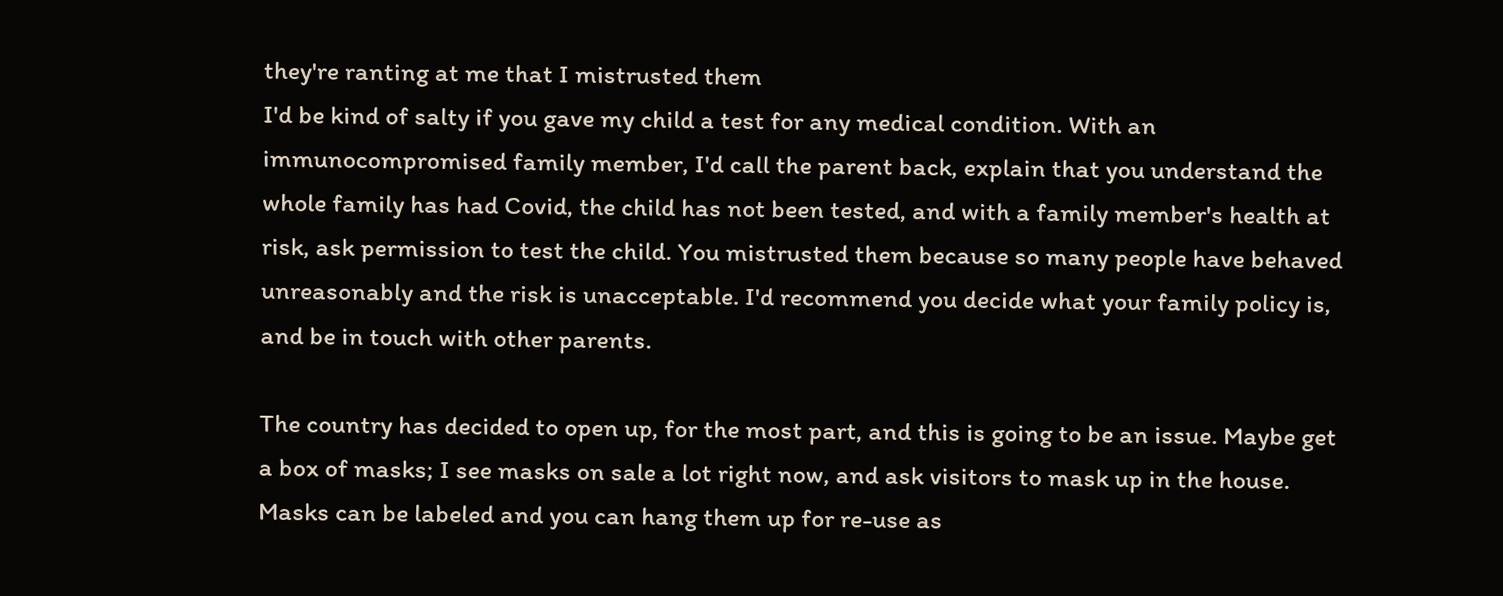they're ranting at me that I mistrusted them
I'd be kind of salty if you gave my child a test for any medical condition. With an immunocompromised family member, I'd call the parent back, explain that you understand the whole family has had Covid, the child has not been tested, and with a family member's health at risk, ask permission to test the child. You mistrusted them because so many people have behaved unreasonably and the risk is unacceptable. I'd recommend you decide what your family policy is, and be in touch with other parents.

The country has decided to open up, for the most part, and this is going to be an issue. Maybe get a box of masks; I see masks on sale a lot right now, and ask visitors to mask up in the house. Masks can be labeled and you can hang them up for re-use as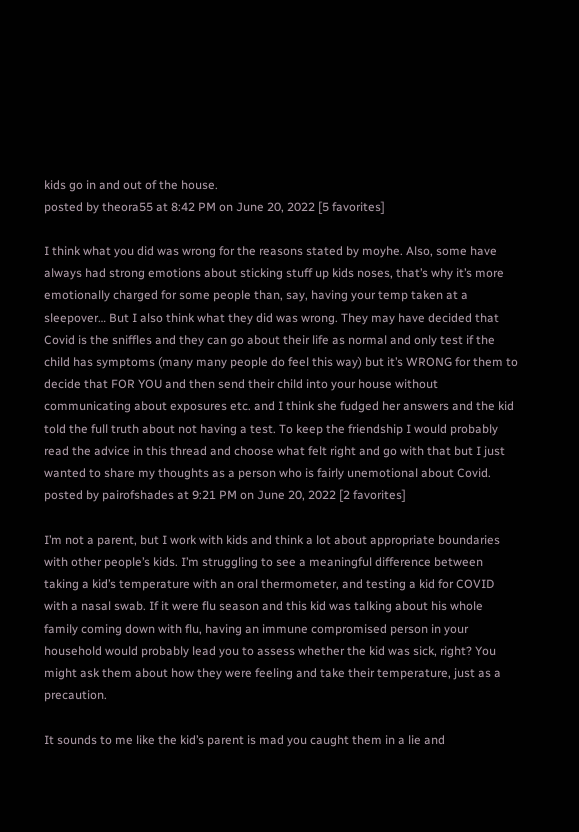kids go in and out of the house.
posted by theora55 at 8:42 PM on June 20, 2022 [5 favorites]

I think what you did was wrong for the reasons stated by moyhe. Also, some have always had strong emotions about sticking stuff up kids noses, that’s why it’s more emotionally charged for some people than, say, having your temp taken at a sleepover… But I also think what they did was wrong. They may have decided that Covid is the sniffles and they can go about their life as normal and only test if the child has symptoms (many many people do feel this way) but it’s WRONG for them to decide that FOR YOU and then send their child into your house without communicating about exposures etc. and I think she fudged her answers and the kid told the full truth about not having a test. To keep the friendship I would probably read the advice in this thread and choose what felt right and go with that but I just wanted to share my thoughts as a person who is fairly unemotional about Covid.
posted by pairofshades at 9:21 PM on June 20, 2022 [2 favorites]

I’m not a parent, but I work with kids and think a lot about appropriate boundaries with other people’s kids. I’m struggling to see a meaningful difference between taking a kid’s temperature with an oral thermometer, and testing a kid for COVID with a nasal swab. If it were flu season and this kid was talking about his whole family coming down with flu, having an immune compromised person in your household would probably lead you to assess whether the kid was sick, right? You might ask them about how they were feeling and take their temperature, just as a precaution.

It sounds to me like the kid’s parent is mad you caught them in a lie and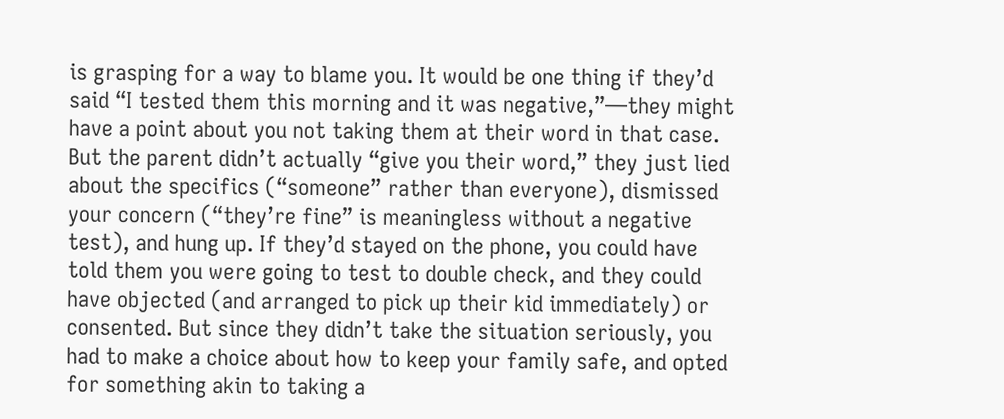is grasping for a way to blame you. It would be one thing if they’d said “I tested them this morning and it was negative,”—they might have a point about you not taking them at their word in that case. But the parent didn’t actually “give you their word,” they just lied about the specifics (“someone” rather than everyone), dismissed your concern (“they’re fine” is meaningless without a negative test), and hung up. If they’d stayed on the phone, you could have told them you were going to test to double check, and they could have objected (and arranged to pick up their kid immediately) or consented. But since they didn’t take the situation seriously, you had to make a choice about how to keep your family safe, and opted for something akin to taking a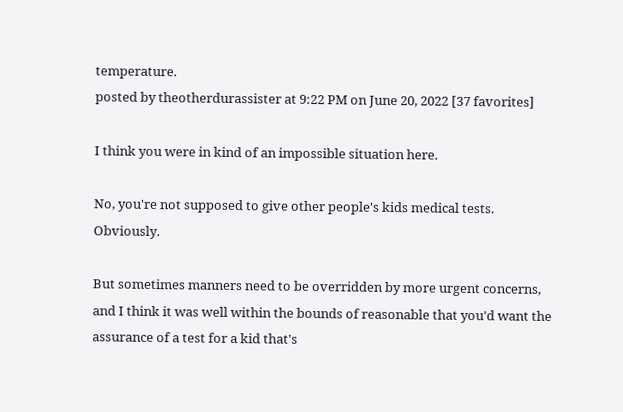temperature.
posted by theotherdurassister at 9:22 PM on June 20, 2022 [37 favorites]

I think you were in kind of an impossible situation here.

No, you're not supposed to give other people's kids medical tests. Obviously.

But sometimes manners need to be overridden by more urgent concerns, and I think it was well within the bounds of reasonable that you'd want the assurance of a test for a kid that's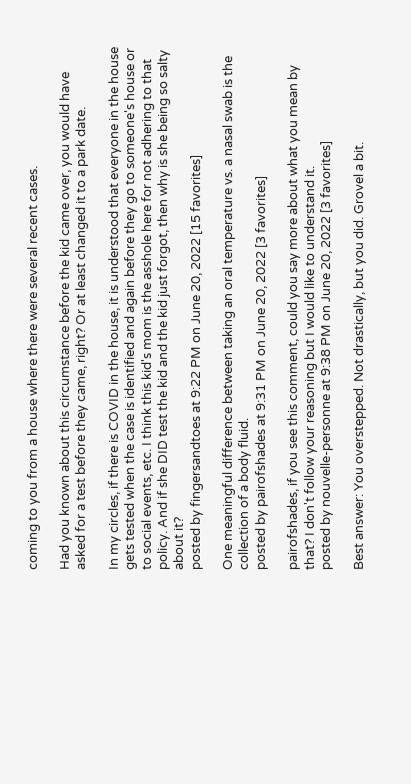coming to you from a house where there were several recent cases.

Had you known about this circumstance before the kid came over, you would have asked for a test before they came, right? Or at least changed it to a park date.

In my circles, if there is COVID in the house, it is understood that everyone in the house gets tested when the case is identified and again before they go to someone's house or to social events, etc. I think this kid's mom is the asshole here for not adhering to that policy. And if she DID test the kid and the kid just forgot, then why is she being so salty about it?
posted by fingersandtoes at 9:22 PM on June 20, 2022 [15 favorites]

One meaningful difference between taking an oral temperature vs. a nasal swab is the collection of a body fluid.
posted by pairofshades at 9:31 PM on June 20, 2022 [3 favorites]

pairofshades, if you see this comment, could you say more about what you mean by that? I don't follow your reasoning but I would like to understand it.
posted by nouvelle-personne at 9:38 PM on June 20, 2022 [3 favorites]

Best answer: You overstepped. Not drastically, but you did. Grovel a bit.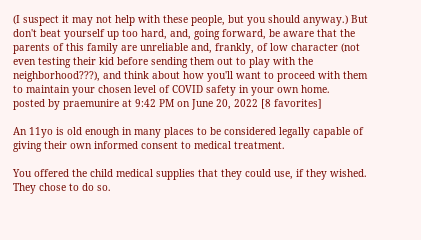(I suspect it may not help with these people, but you should anyway.) But don't beat yourself up too hard, and, going forward, be aware that the parents of this family are unreliable and, frankly, of low character (not even testing their kid before sending them out to play with the neighborhood???), and think about how you'll want to proceed with them to maintain your chosen level of COVID safety in your own home.
posted by praemunire at 9:42 PM on June 20, 2022 [8 favorites]

An 11yo is old enough in many places to be considered legally capable of giving their own informed consent to medical treatment.

You offered the child medical supplies that they could use, if they wished. They chose to do so.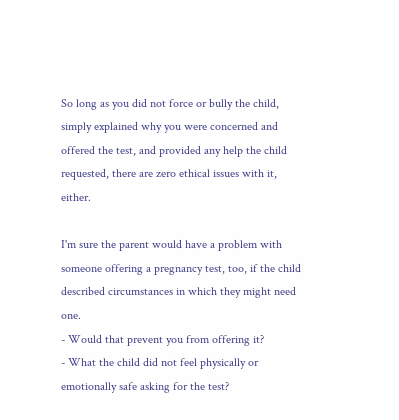So long as you did not force or bully the child, simply explained why you were concerned and offered the test, and provided any help the child requested, there are zero ethical issues with it, either.

I'm sure the parent would have a problem with someone offering a pregnancy test, too, if the child described circumstances in which they might need one.
- Would that prevent you from offering it?
- What the child did not feel physically or emotionally safe asking for the test?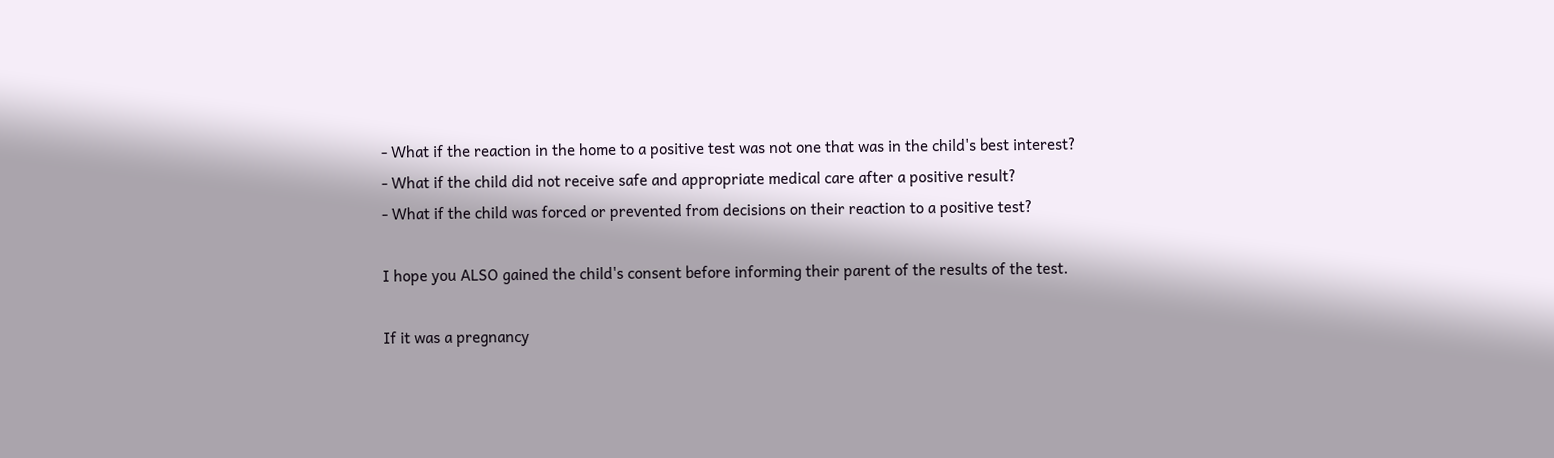- What if the reaction in the home to a positive test was not one that was in the child's best interest?
- What if the child did not receive safe and appropriate medical care after a positive result?
- What if the child was forced or prevented from decisions on their reaction to a positive test?

I hope you ALSO gained the child's consent before informing their parent of the results of the test.

If it was a pregnancy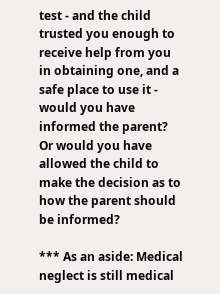test - and the child trusted you enough to receive help from you in obtaining one, and a safe place to use it - would you have informed the parent?
Or would you have allowed the child to make the decision as to how the parent should be informed?

*** As an aside: Medical neglect is still medical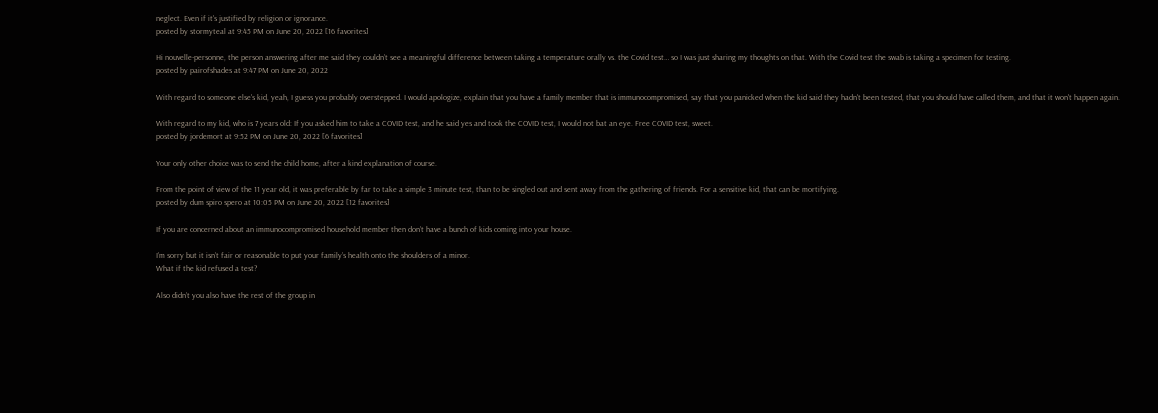neglect. Even if it's justified by religion or ignorance.
posted by stormyteal at 9:45 PM on June 20, 2022 [16 favorites]

Hi nouvelle-personne, the person answering after me said they couldn’t see a meaningful difference between taking a temperature orally vs. the Covid test… so I was just sharing my thoughts on that. With the Covid test the swab is taking a specimen for testing.
posted by pairofshades at 9:47 PM on June 20, 2022

With regard to someone else's kid, yeah, I guess you probably overstepped. I would apologize, explain that you have a family member that is immunocompromised, say that you panicked when the kid said they hadn't been tested, that you should have called them, and that it won't happen again.

With regard to my kid, who is 7 years old: If you asked him to take a COVID test, and he said yes and took the COVID test, I would not bat an eye. Free COVID test, sweet.
posted by jordemort at 9:52 PM on June 20, 2022 [6 favorites]

Your only other choice was to send the child home, after a kind explanation of course.

From the point of view of the 11 year old, it was preferable by far to take a simple 3 minute test, than to be singled out and sent away from the gathering of friends. For a sensitive kid, that can be mortifying.
posted by dum spiro spero at 10:05 PM on June 20, 2022 [12 favorites]

If you are concerned about an immunocompromised household member then don’t have a bunch of kids coming into your house.

I’m sorry but it isn’t fair or reasonable to put your family’s health onto the shoulders of a minor.
What if the kid refused a test?

Also didn’t you also have the rest of the group in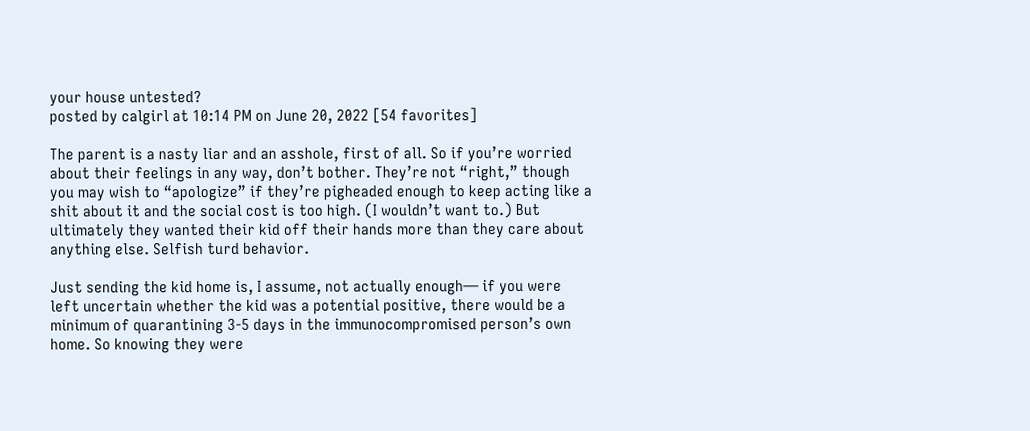your house untested?
posted by calgirl at 10:14 PM on June 20, 2022 [54 favorites]

The parent is a nasty liar and an asshole, first of all. So if you’re worried about their feelings in any way, don’t bother. They’re not “right,” though you may wish to “apologize” if they’re pigheaded enough to keep acting like a shit about it and the social cost is too high. (I wouldn’t want to.) But ultimately they wanted their kid off their hands more than they care about anything else. Selfish turd behavior.

Just sending the kid home is, I assume, not actually enough— if you were left uncertain whether the kid was a potential positive, there would be a minimum of quarantining 3-5 days in the immunocompromised person’s own home. So knowing they were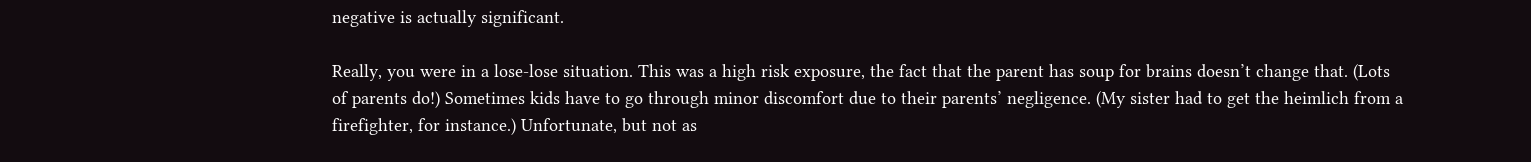negative is actually significant.

Really, you were in a lose-lose situation. This was a high risk exposure, the fact that the parent has soup for brains doesn’t change that. (Lots of parents do!) Sometimes kids have to go through minor discomfort due to their parents’ negligence. (My sister had to get the heimlich from a firefighter, for instance.) Unfortunate, but not as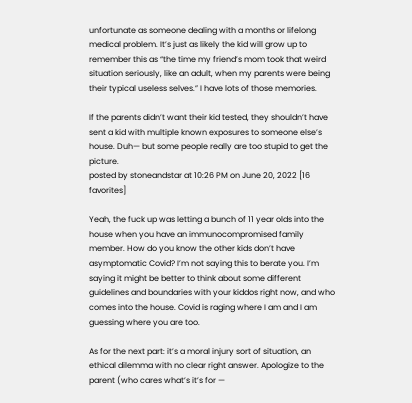unfortunate as someone dealing with a months or lifelong medical problem. It’s just as likely the kid will grow up to remember this as “the time my friend’s mom took that weird situation seriously, like an adult, when my parents were being their typical useless selves.” I have lots of those memories.

If the parents didn’t want their kid tested, they shouldn’t have sent a kid with multiple known exposures to someone else’s house. Duh— but some people really are too stupid to get the picture.
posted by stoneandstar at 10:26 PM on June 20, 2022 [16 favorites]

Yeah, the fuck up was letting a bunch of 11 year olds into the house when you have an immunocompromised family member. How do you know the other kids don’t have asymptomatic Covid? I’m not saying this to berate you. I’m saying it might be better to think about some different guidelines and boundaries with your kiddos right now, and who comes into the house. Covid is raging where I am and I am guessing where you are too.

As for the next part: it’s a moral injury sort of situation, an ethical dilemma with no clear right answer. Apologize to the parent (who cares what’s it’s for —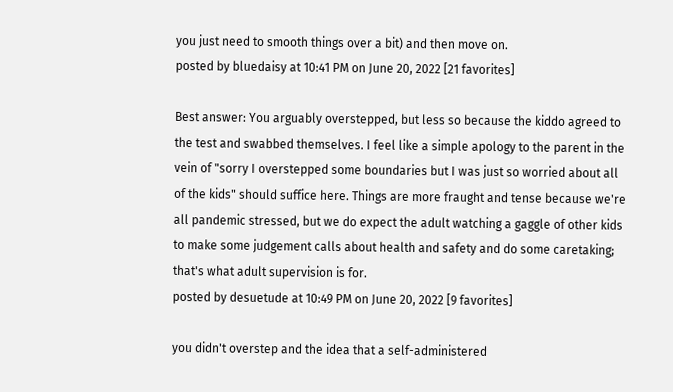you just need to smooth things over a bit) and then move on.
posted by bluedaisy at 10:41 PM on June 20, 2022 [21 favorites]

Best answer: You arguably overstepped, but less so because the kiddo agreed to the test and swabbed themselves. I feel like a simple apology to the parent in the vein of "sorry I overstepped some boundaries but I was just so worried about all of the kids" should suffice here. Things are more fraught and tense because we're all pandemic stressed, but we do expect the adult watching a gaggle of other kids to make some judgement calls about health and safety and do some caretaking; that's what adult supervision is for.
posted by desuetude at 10:49 PM on June 20, 2022 [9 favorites]

you didn't overstep and the idea that a self-administered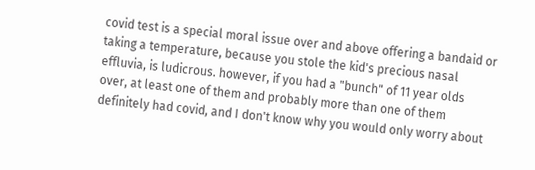covid test is a special moral issue over and above offering a bandaid or taking a temperature, because you stole the kid's precious nasal effluvia, is ludicrous. however, if you had a "bunch" of 11 year olds over, at least one of them and probably more than one of them definitely had covid, and I don't know why you would only worry about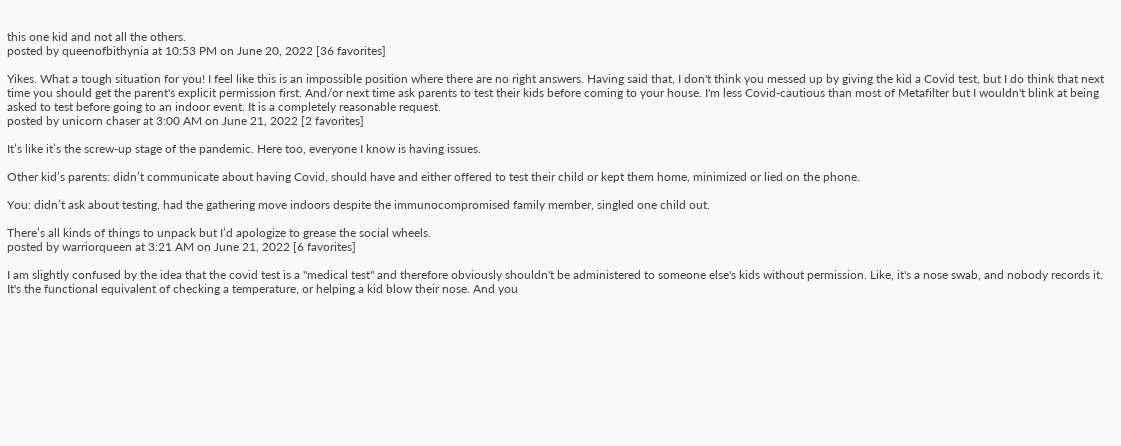this one kid and not all the others.
posted by queenofbithynia at 10:53 PM on June 20, 2022 [36 favorites]

Yikes. What a tough situation for you! I feel like this is an impossible position where there are no right answers. Having said that, I don't think you messed up by giving the kid a Covid test, but I do think that next time you should get the parent's explicit permission first. And/or next time ask parents to test their kids before coming to your house. I'm less Covid-cautious than most of Metafilter but I wouldn't blink at being asked to test before going to an indoor event. It is a completely reasonable request.
posted by unicorn chaser at 3:00 AM on June 21, 2022 [2 favorites]

It’s like it’s the screw-up stage of the pandemic. Here too, everyone I know is having issues.

Other kid’s parents: didn’t communicate about having Covid, should have and either offered to test their child or kept them home, minimized or lied on the phone.

You: didn’t ask about testing, had the gathering move indoors despite the immunocompromised family member, singled one child out.

There’s all kinds of things to unpack but I’d apologize to grease the social wheels.
posted by warriorqueen at 3:21 AM on June 21, 2022 [6 favorites]

I am slightly confused by the idea that the covid test is a "medical test" and therefore obviously shouldn't be administered to someone else's kids without permission. Like, it's a nose swab, and nobody records it. It's the functional equivalent of checking a temperature, or helping a kid blow their nose. And you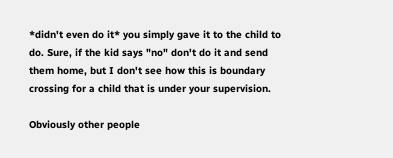*didn't even do it* you simply gave it to the child to do. Sure, if the kid says "no" don't do it and send them home, but I don't see how this is boundary crossing for a child that is under your supervision.

Obviously other people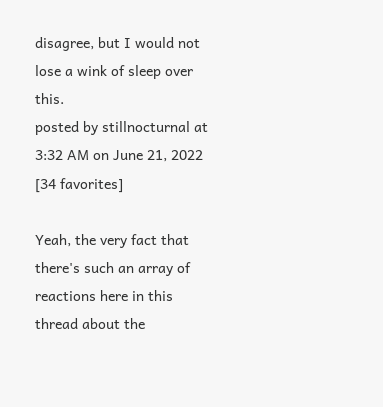disagree, but I would not lose a wink of sleep over this.
posted by stillnocturnal at 3:32 AM on June 21, 2022 [34 favorites]

Yeah, the very fact that there's such an array of reactions here in this thread about the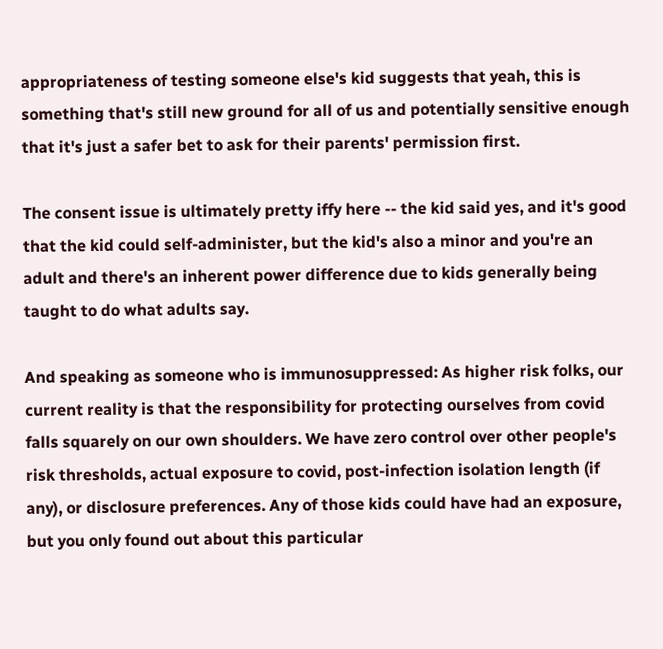appropriateness of testing someone else's kid suggests that yeah, this is something that's still new ground for all of us and potentially sensitive enough that it's just a safer bet to ask for their parents' permission first.

The consent issue is ultimately pretty iffy here -- the kid said yes, and it's good that the kid could self-administer, but the kid's also a minor and you're an adult and there's an inherent power difference due to kids generally being taught to do what adults say.

And speaking as someone who is immunosuppressed: As higher risk folks, our current reality is that the responsibility for protecting ourselves from covid falls squarely on our own shoulders. We have zero control over other people's risk thresholds, actual exposure to covid, post-infection isolation length (if any), or disclosure preferences. Any of those kids could have had an exposure, but you only found out about this particular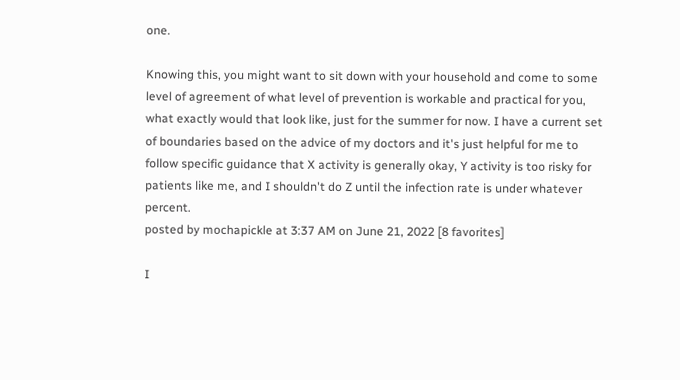one.

Knowing this, you might want to sit down with your household and come to some level of agreement of what level of prevention is workable and practical for you, what exactly would that look like, just for the summer for now. I have a current set of boundaries based on the advice of my doctors and it's just helpful for me to follow specific guidance that X activity is generally okay, Y activity is too risky for patients like me, and I shouldn't do Z until the infection rate is under whatever percent.
posted by mochapickle at 3:37 AM on June 21, 2022 [8 favorites]

I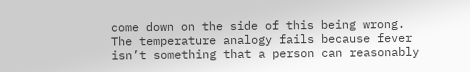come down on the side of this being wrong. The temperature analogy fails because fever isn’t something that a person can reasonably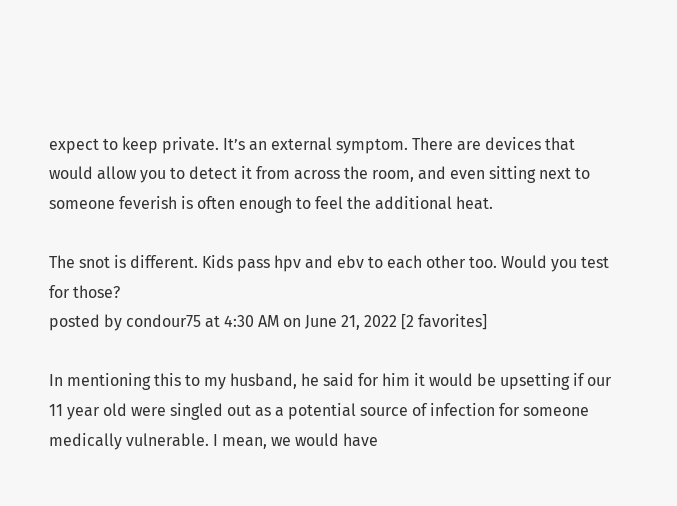expect to keep private. It’s an external symptom. There are devices that would allow you to detect it from across the room, and even sitting next to someone feverish is often enough to feel the additional heat.

The snot is different. Kids pass hpv and ebv to each other too. Would you test for those?
posted by condour75 at 4:30 AM on June 21, 2022 [2 favorites]

In mentioning this to my husband, he said for him it would be upsetting if our 11 year old were singled out as a potential source of infection for someone medically vulnerable. I mean, we would have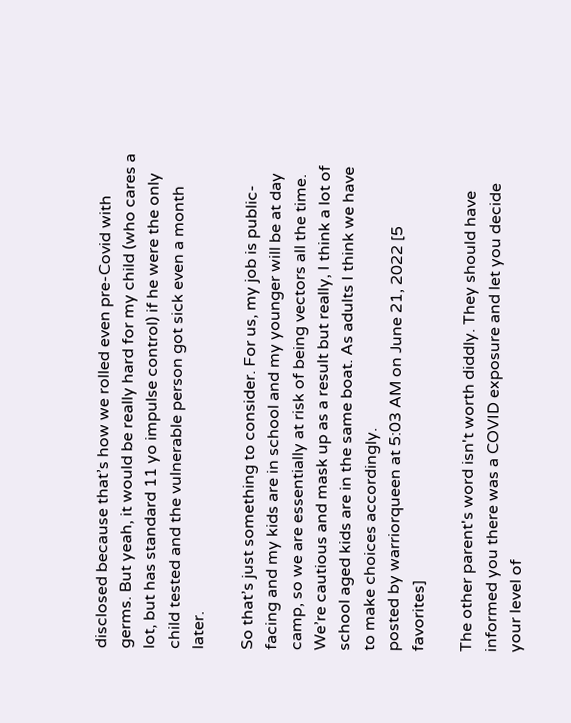disclosed because that’s how we rolled even pre-Covid with germs. But yeah, it would be really hard for my child (who cares a lot, but has standard 11 yo impulse control) if he were the only child tested and the vulnerable person got sick even a month later.

So that’s just something to consider. For us, my job is public-facing and my kids are in school and my younger will be at day camp, so we are essentially at risk of being vectors all the time. We’re cautious and mask up as a result but really, I think a lot of school aged kids are in the same boat. As adults I think we have to make choices accordingly.
posted by warriorqueen at 5:03 AM on June 21, 2022 [5 favorites]

The other parent's word isn't worth diddly. They should have informed you there was a COVID exposure and let you decide your level of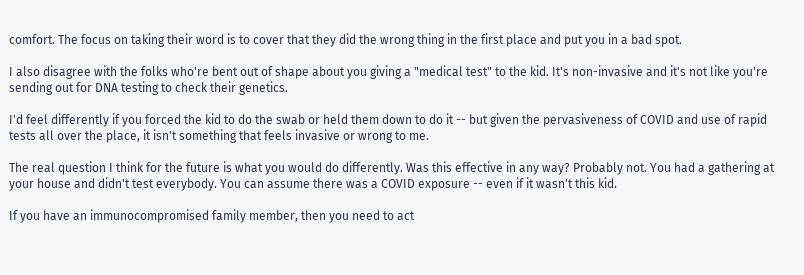comfort. The focus on taking their word is to cover that they did the wrong thing in the first place and put you in a bad spot.

I also disagree with the folks who're bent out of shape about you giving a "medical test" to the kid. It's non-invasive and it's not like you're sending out for DNA testing to check their genetics.

I'd feel differently if you forced the kid to do the swab or held them down to do it -- but given the pervasiveness of COVID and use of rapid tests all over the place, it isn't something that feels invasive or wrong to me.

The real question I think for the future is what you would do differently. Was this effective in any way? Probably not. You had a gathering at your house and didn't test everybody. You can assume there was a COVID exposure -- even if it wasn't this kid.

If you have an immunocompromised family member, then you need to act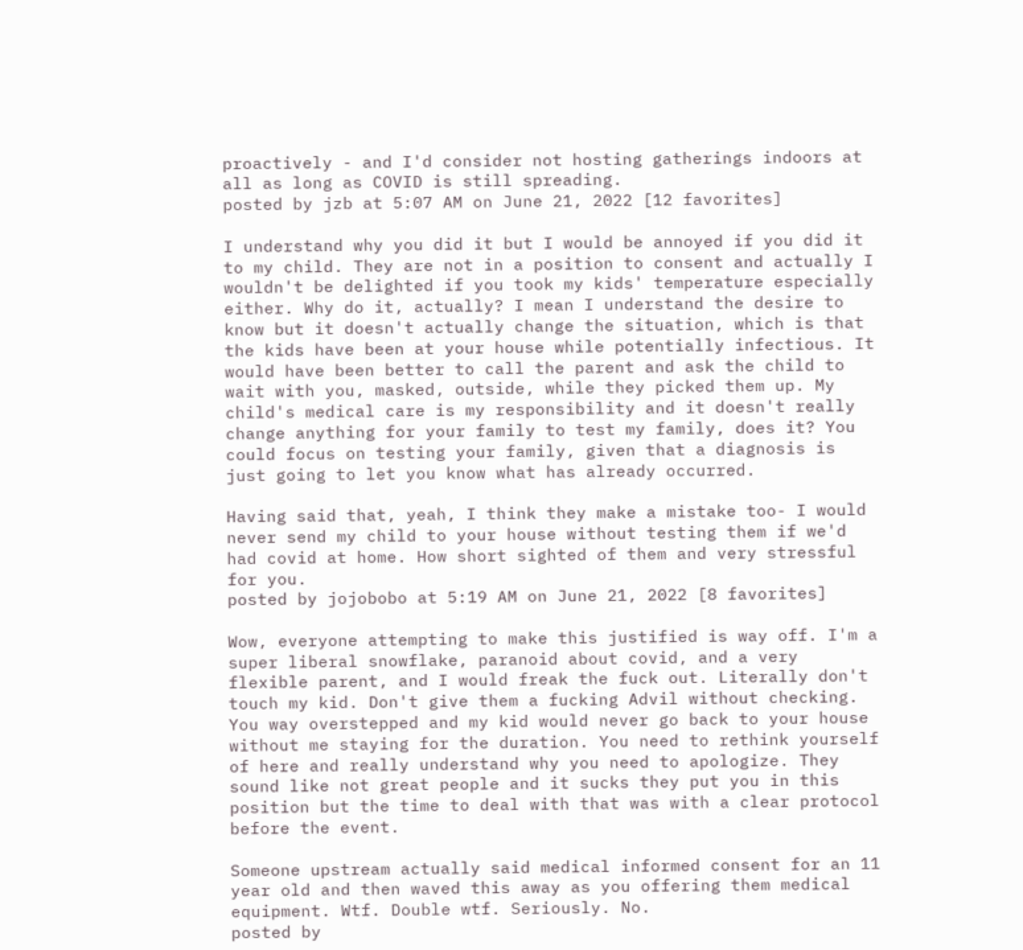proactively - and I'd consider not hosting gatherings indoors at all as long as COVID is still spreading.
posted by jzb at 5:07 AM on June 21, 2022 [12 favorites]

I understand why you did it but I would be annoyed if you did it to my child. They are not in a position to consent and actually I wouldn't be delighted if you took my kids' temperature especially either. Why do it, actually? I mean I understand the desire to know but it doesn't actually change the situation, which is that the kids have been at your house while potentially infectious. It would have been better to call the parent and ask the child to wait with you, masked, outside, while they picked them up. My child's medical care is my responsibility and it doesn't really change anything for your family to test my family, does it? You could focus on testing your family, given that a diagnosis is just going to let you know what has already occurred.

Having said that, yeah, I think they make a mistake too- I would never send my child to your house without testing them if we'd had covid at home. How short sighted of them and very stressful for you.
posted by jojobobo at 5:19 AM on June 21, 2022 [8 favorites]

Wow, everyone attempting to make this justified is way off. I'm a super liberal snowflake, paranoid about covid, and a very flexible parent, and I would freak the fuck out. Literally don't touch my kid. Don't give them a fucking Advil without checking. You way overstepped and my kid would never go back to your house without me staying for the duration. You need to rethink yourself of here and really understand why you need to apologize. They sound like not great people and it sucks they put you in this position but the time to deal with that was with a clear protocol before the event.

Someone upstream actually said medical informed consent for an 11 year old and then waved this away as you offering them medical equipment. Wtf. Double wtf. Seriously. No.
posted by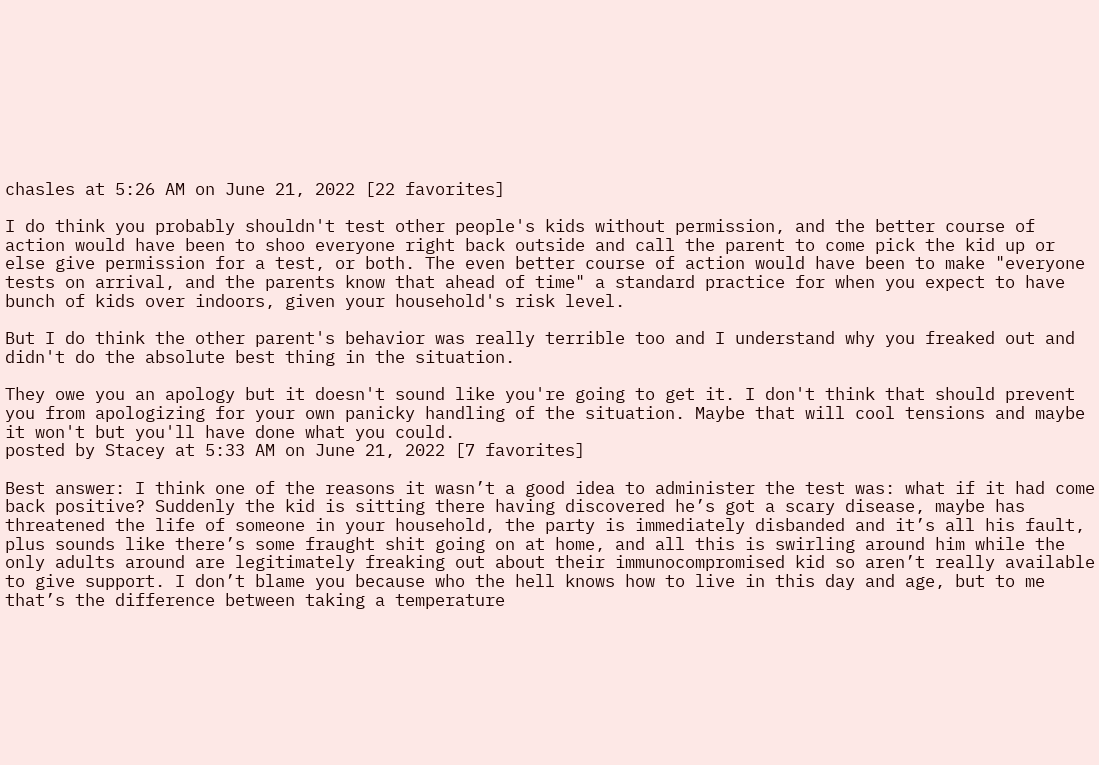chasles at 5:26 AM on June 21, 2022 [22 favorites]

I do think you probably shouldn't test other people's kids without permission, and the better course of action would have been to shoo everyone right back outside and call the parent to come pick the kid up or else give permission for a test, or both. The even better course of action would have been to make "everyone tests on arrival, and the parents know that ahead of time" a standard practice for when you expect to have bunch of kids over indoors, given your household's risk level.

But I do think the other parent's behavior was really terrible too and I understand why you freaked out and didn't do the absolute best thing in the situation.

They owe you an apology but it doesn't sound like you're going to get it. I don't think that should prevent you from apologizing for your own panicky handling of the situation. Maybe that will cool tensions and maybe it won't but you'll have done what you could.
posted by Stacey at 5:33 AM on June 21, 2022 [7 favorites]

Best answer: I think one of the reasons it wasn’t a good idea to administer the test was: what if it had come back positive? Suddenly the kid is sitting there having discovered he’s got a scary disease, maybe has threatened the life of someone in your household, the party is immediately disbanded and it’s all his fault, plus sounds like there’s some fraught shit going on at home, and all this is swirling around him while the only adults around are legitimately freaking out about their immunocompromised kid so aren’t really available to give support. I don’t blame you because who the hell knows how to live in this day and age, but to me that’s the difference between taking a temperature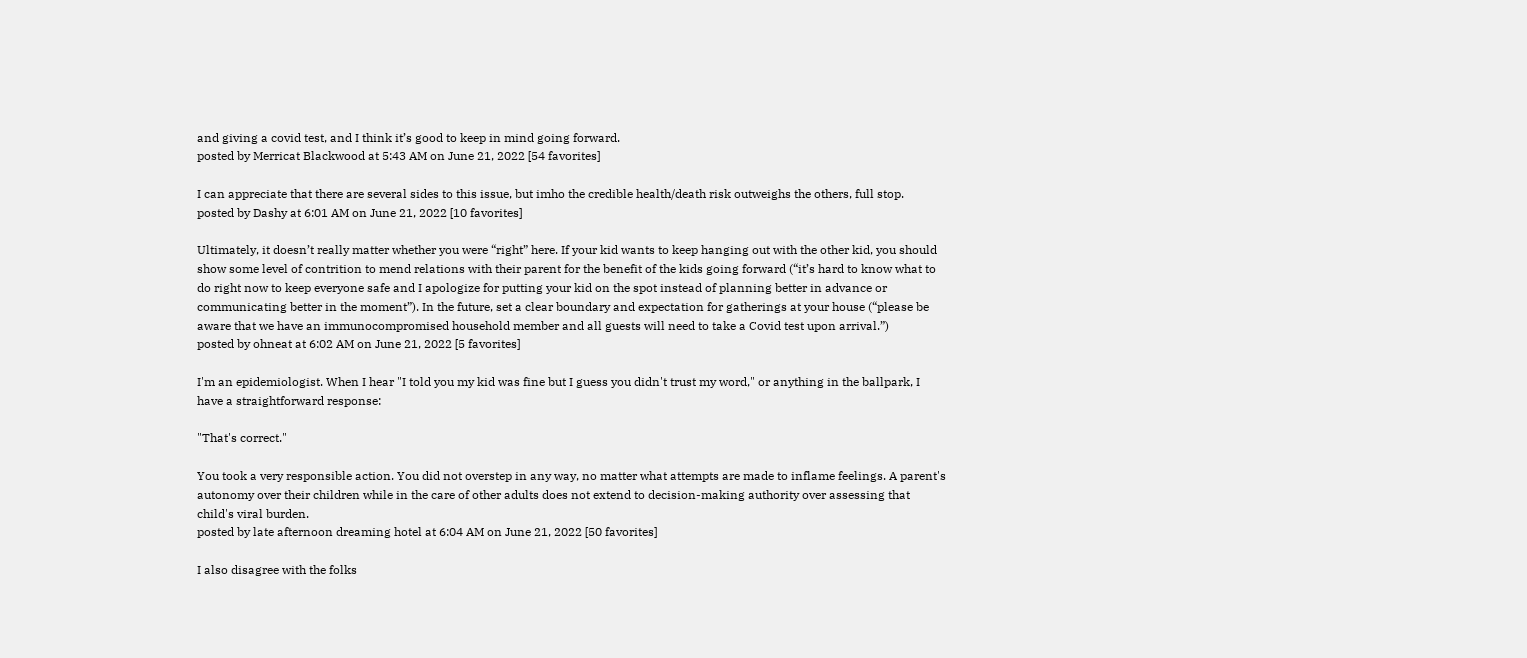and giving a covid test, and I think it’s good to keep in mind going forward.
posted by Merricat Blackwood at 5:43 AM on June 21, 2022 [54 favorites]

I can appreciate that there are several sides to this issue, but imho the credible health/death risk outweighs the others, full stop.
posted by Dashy at 6:01 AM on June 21, 2022 [10 favorites]

Ultimately, it doesn’t really matter whether you were “right” here. If your kid wants to keep hanging out with the other kid, you should show some level of contrition to mend relations with their parent for the benefit of the kids going forward (“it’s hard to know what to do right now to keep everyone safe and I apologize for putting your kid on the spot instead of planning better in advance or communicating better in the moment”). In the future, set a clear boundary and expectation for gatherings at your house (“please be aware that we have an immunocompromised household member and all guests will need to take a Covid test upon arrival.”)
posted by ohneat at 6:02 AM on June 21, 2022 [5 favorites]

I'm an epidemiologist. When I hear "I told you my kid was fine but I guess you didn't trust my word," or anything in the ballpark, I have a straightforward response:

"That's correct."

You took a very responsible action. You did not overstep in any way, no matter what attempts are made to inflame feelings. A parent's autonomy over their children while in the care of other adults does not extend to decision-making authority over assessing that child's viral burden.
posted by late afternoon dreaming hotel at 6:04 AM on June 21, 2022 [50 favorites]

I also disagree with the folks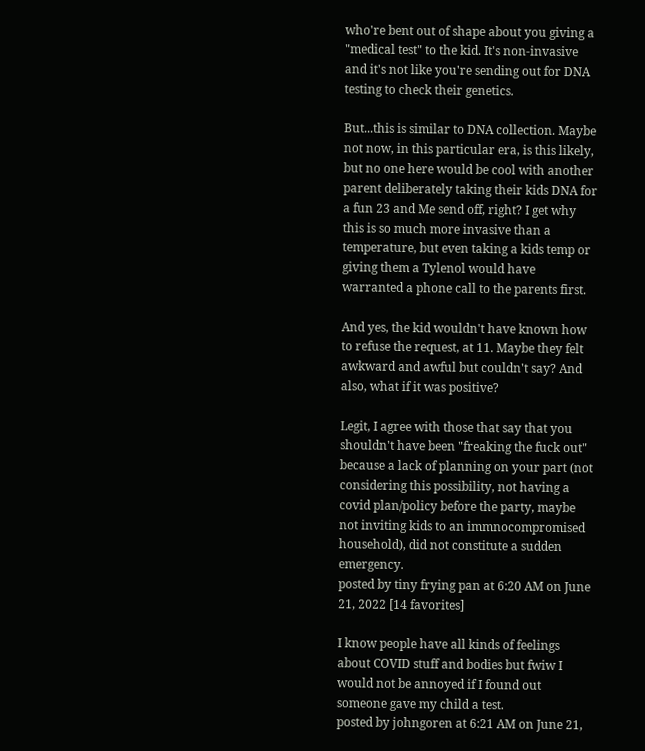who're bent out of shape about you giving a "medical test" to the kid. It's non-invasive and it's not like you're sending out for DNA testing to check their genetics.

But...this is similar to DNA collection. Maybe not now, in this particular era, is this likely, but no one here would be cool with another parent deliberately taking their kids DNA for a fun 23 and Me send off, right? I get why this is so much more invasive than a temperature, but even taking a kids temp or giving them a Tylenol would have warranted a phone call to the parents first.

And yes, the kid wouldn't have known how to refuse the request, at 11. Maybe they felt awkward and awful but couldn't say? And also, what if it was positive?

Legit, I agree with those that say that you shouldn't have been "freaking the fuck out" because a lack of planning on your part (not considering this possibility, not having a covid plan/policy before the party, maybe not inviting kids to an immnocompromised household), did not constitute a sudden emergency.
posted by tiny frying pan at 6:20 AM on June 21, 2022 [14 favorites]

I know people have all kinds of feelings about COVID stuff and bodies but fwiw I would not be annoyed if I found out someone gave my child a test.
posted by johngoren at 6:21 AM on June 21,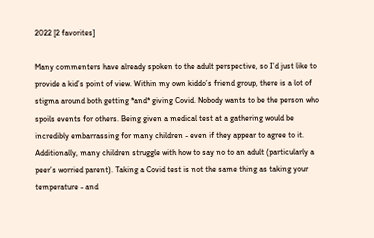2022 [2 favorites]

Many commenters have already spoken to the adult perspective, so I’d just like to provide a kid’s point of view. Within my own kiddo’s friend group, there is a lot of stigma around both getting *and* giving Covid. Nobody wants to be the person who spoils events for others. Being given a medical test at a gathering would be incredibly embarrassing for many children - even if they appear to agree to it. Additionally, many children struggle with how to say no to an adult (particularly a peer’s worried parent). Taking a Covid test is not the same thing as taking your temperature - and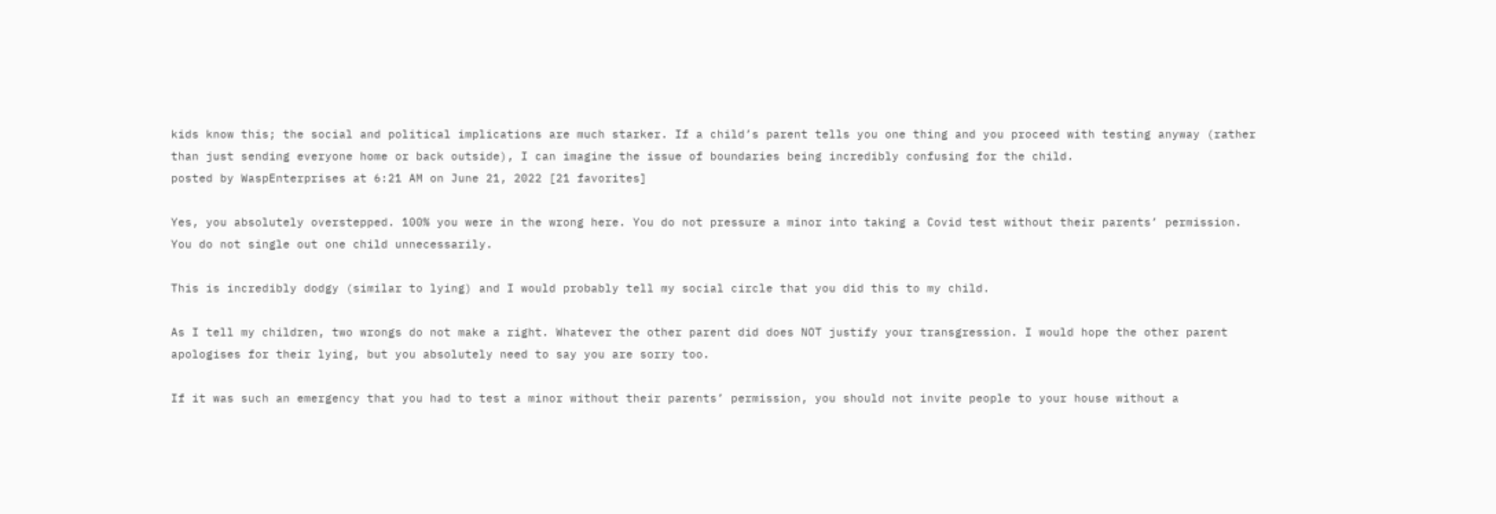kids know this; the social and political implications are much starker. If a child’s parent tells you one thing and you proceed with testing anyway (rather than just sending everyone home or back outside), I can imagine the issue of boundaries being incredibly confusing for the child.
posted by WaspEnterprises at 6:21 AM on June 21, 2022 [21 favorites]

Yes, you absolutely overstepped. 100% you were in the wrong here. You do not pressure a minor into taking a Covid test without their parents’ permission. You do not single out one child unnecessarily.

This is incredibly dodgy (similar to lying) and I would probably tell my social circle that you did this to my child.

As I tell my children, two wrongs do not make a right. Whatever the other parent did does NOT justify your transgression. I would hope the other parent apologises for their lying, but you absolutely need to say you are sorry too.

If it was such an emergency that you had to test a minor without their parents’ permission, you should not invite people to your house without a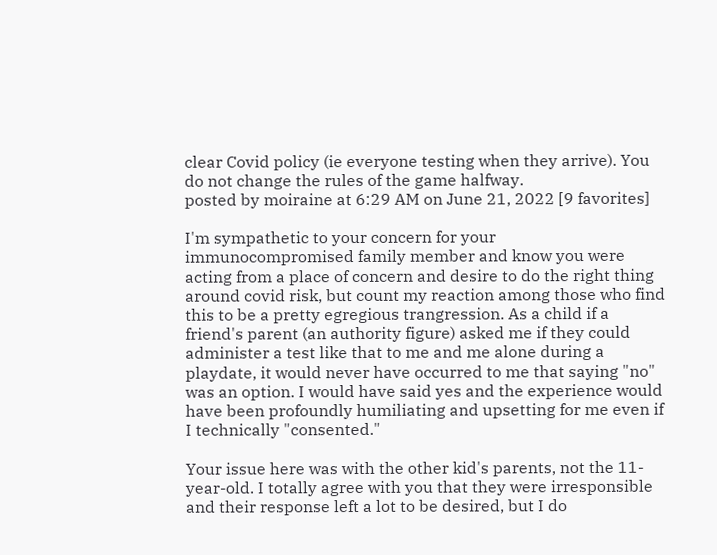clear Covid policy (ie everyone testing when they arrive). You do not change the rules of the game halfway.
posted by moiraine at 6:29 AM on June 21, 2022 [9 favorites]

I'm sympathetic to your concern for your immunocompromised family member and know you were acting from a place of concern and desire to do the right thing around covid risk, but count my reaction among those who find this to be a pretty egregious trangression. As a child if a friend's parent (an authority figure) asked me if they could administer a test like that to me and me alone during a playdate, it would never have occurred to me that saying "no" was an option. I would have said yes and the experience would have been profoundly humiliating and upsetting for me even if I technically "consented."

Your issue here was with the other kid's parents, not the 11-year-old. I totally agree with you that they were irresponsible and their response left a lot to be desired, but I do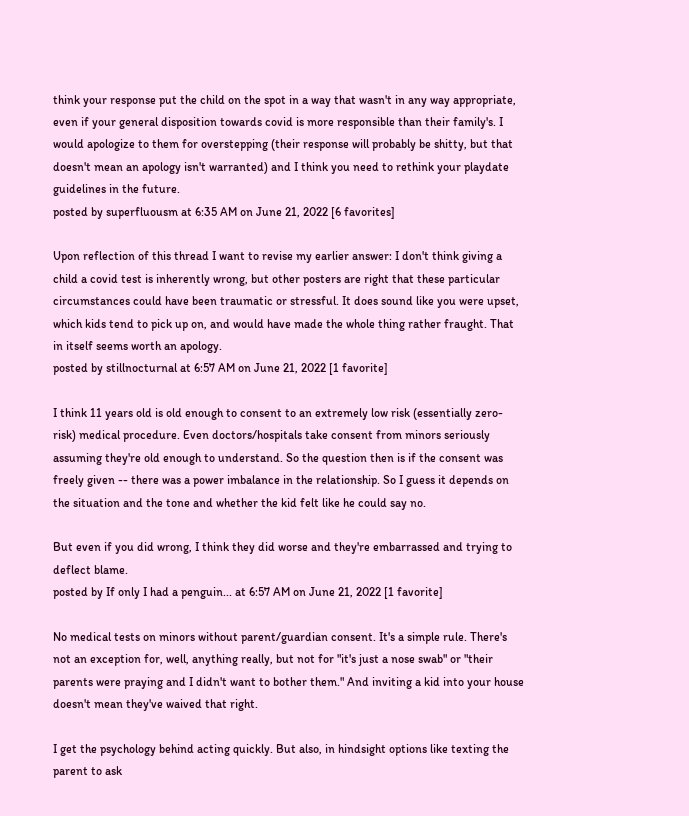think your response put the child on the spot in a way that wasn't in any way appropriate, even if your general disposition towards covid is more responsible than their family's. I would apologize to them for overstepping (their response will probably be shitty, but that doesn't mean an apology isn't warranted) and I think you need to rethink your playdate guidelines in the future.
posted by superfluousm at 6:35 AM on June 21, 2022 [6 favorites]

Upon reflection of this thread I want to revise my earlier answer: I don't think giving a child a covid test is inherently wrong, but other posters are right that these particular circumstances could have been traumatic or stressful. It does sound like you were upset, which kids tend to pick up on, and would have made the whole thing rather fraught. That in itself seems worth an apology.
posted by stillnocturnal at 6:57 AM on June 21, 2022 [1 favorite]

I think 11 years old is old enough to consent to an extremely low risk (essentially zero-risk) medical procedure. Even doctors/hospitals take consent from minors seriously assuming they're old enough to understand. So the question then is if the consent was freely given -- there was a power imbalance in the relationship. So I guess it depends on the situation and the tone and whether the kid felt like he could say no.

But even if you did wrong, I think they did worse and they're embarrassed and trying to deflect blame.
posted by If only I had a penguin... at 6:57 AM on June 21, 2022 [1 favorite]

No medical tests on minors without parent/guardian consent. It's a simple rule. There's not an exception for, well, anything really, but not for "it's just a nose swab" or "their parents were praying and I didn't want to bother them." And inviting a kid into your house doesn't mean they've waived that right.

I get the psychology behind acting quickly. But also, in hindsight options like texting the parent to ask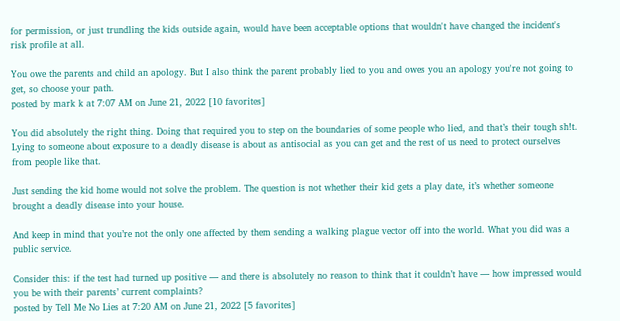for permission, or just trundling the kids outside again, would have been acceptable options that wouldn't have changed the incident's risk profile at all.

You owe the parents and child an apology. But I also think the parent probably lied to you and owes you an apology you're not going to get, so choose your path.
posted by mark k at 7:07 AM on June 21, 2022 [10 favorites]

You did absolutely the right thing. Doing that required you to step on the boundaries of some people who lied, and that’s their tough sh!t. Lying to someone about exposure to a deadly disease is about as antisocial as you can get and the rest of us need to protect ourselves from people like that.

Just sending the kid home would not solve the problem. The question is not whether their kid gets a play date, it’s whether someone brought a deadly disease into your house.

And keep in mind that you’re not the only one affected by them sending a walking plague vector off into the world. What you did was a public service.

Consider this: if the test had turned up positive — and there is absolutely no reason to think that it couldn’t have — how impressed would you be with their parents’ current complaints?
posted by Tell Me No Lies at 7:20 AM on June 21, 2022 [5 favorites]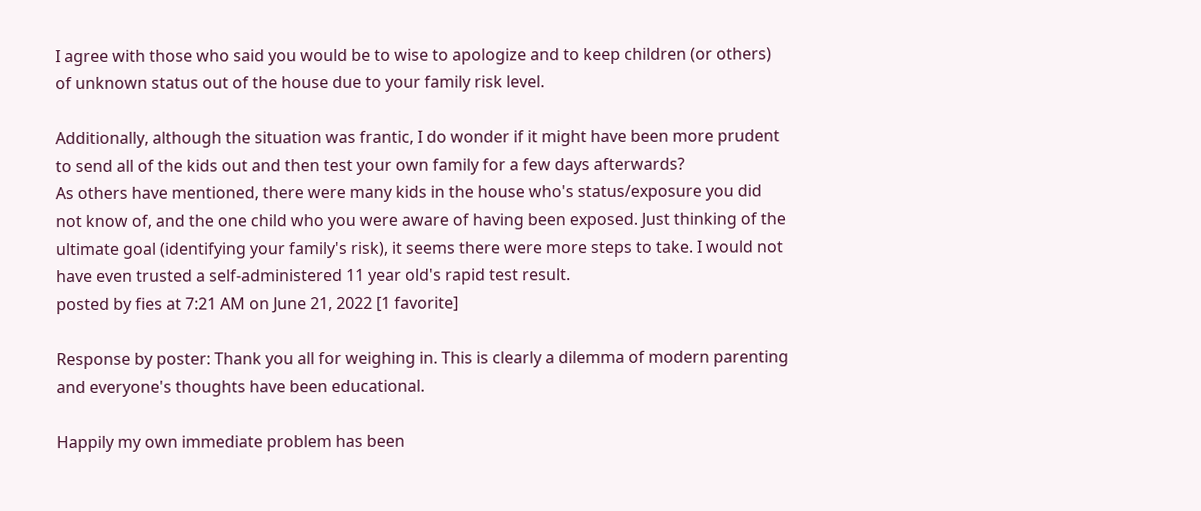I agree with those who said you would be to wise to apologize and to keep children (or others) of unknown status out of the house due to your family risk level.

Additionally, although the situation was frantic, I do wonder if it might have been more prudent to send all of the kids out and then test your own family for a few days afterwards?
As others have mentioned, there were many kids in the house who's status/exposure you did not know of, and the one child who you were aware of having been exposed. Just thinking of the ultimate goal (identifying your family's risk), it seems there were more steps to take. I would not have even trusted a self-administered 11 year old's rapid test result.
posted by fies at 7:21 AM on June 21, 2022 [1 favorite]

Response by poster: Thank you all for weighing in. This is clearly a dilemma of modern parenting and everyone's thoughts have been educational.

Happily my own immediate problem has been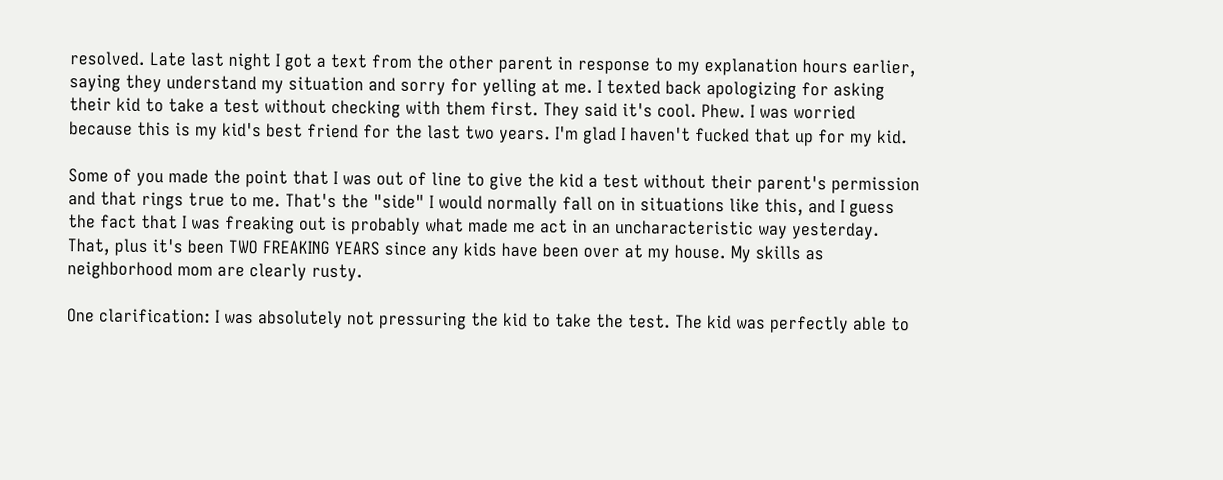resolved. Late last night I got a text from the other parent in response to my explanation hours earlier, saying they understand my situation and sorry for yelling at me. I texted back apologizing for asking their kid to take a test without checking with them first. They said it's cool. Phew. I was worried because this is my kid's best friend for the last two years. I'm glad I haven't fucked that up for my kid.

Some of you made the point that I was out of line to give the kid a test without their parent's permission and that rings true to me. That's the "side" I would normally fall on in situations like this, and I guess the fact that I was freaking out is probably what made me act in an uncharacteristic way yesterday. That, plus it's been TWO FREAKING YEARS since any kids have been over at my house. My skills as neighborhood mom are clearly rusty.

One clarification: I was absolutely not pressuring the kid to take the test. The kid was perfectly able to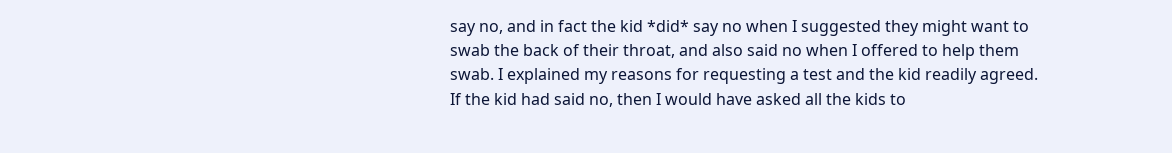say no, and in fact the kid *did* say no when I suggested they might want to swab the back of their throat, and also said no when I offered to help them swab. I explained my reasons for requesting a test and the kid readily agreed. If the kid had said no, then I would have asked all the kids to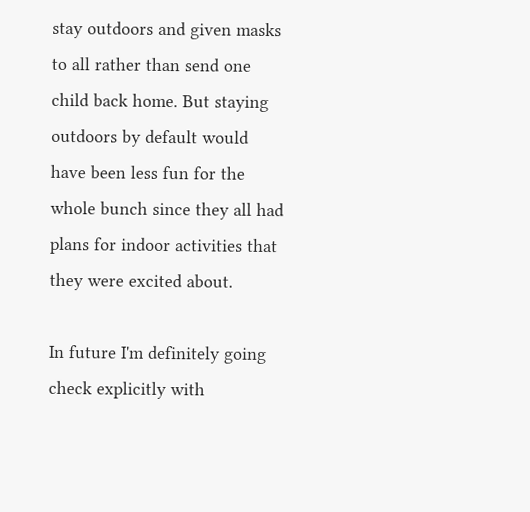stay outdoors and given masks to all rather than send one child back home. But staying outdoors by default would have been less fun for the whole bunch since they all had plans for indoor activities that they were excited about.

In future I'm definitely going check explicitly with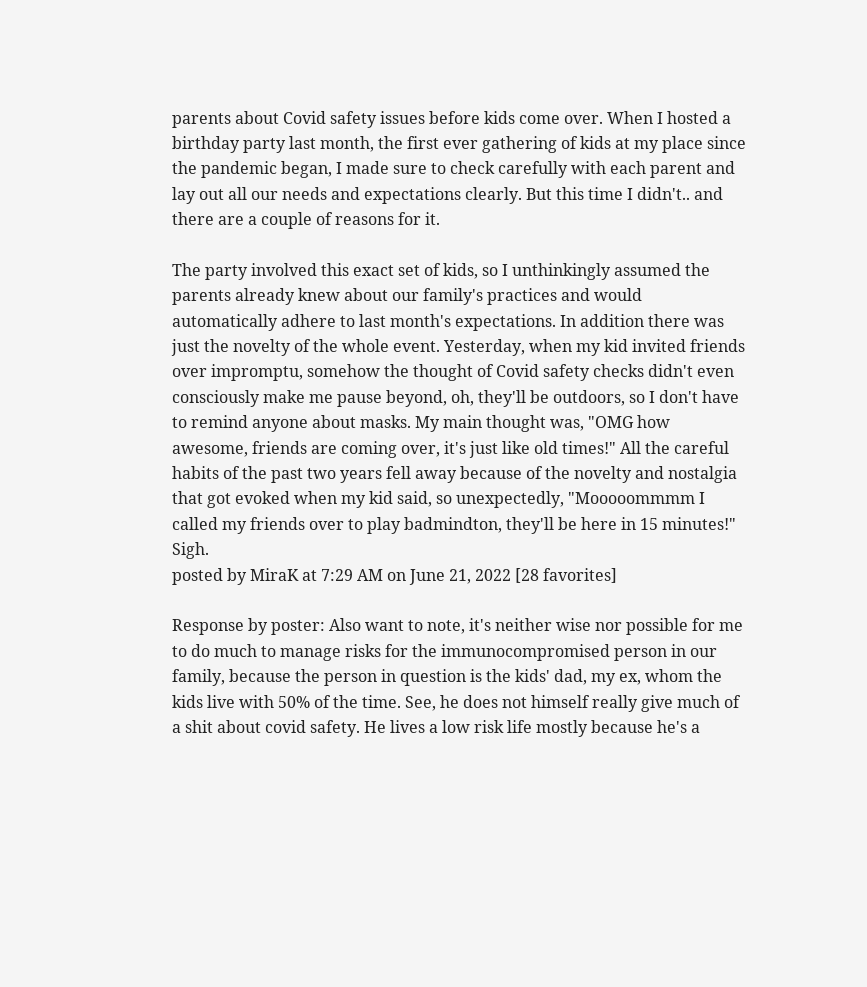parents about Covid safety issues before kids come over. When I hosted a birthday party last month, the first ever gathering of kids at my place since the pandemic began, I made sure to check carefully with each parent and lay out all our needs and expectations clearly. But this time I didn't.. and there are a couple of reasons for it.

The party involved this exact set of kids, so I unthinkingly assumed the parents already knew about our family's practices and would automatically adhere to last month's expectations. In addition there was just the novelty of the whole event. Yesterday, when my kid invited friends over impromptu, somehow the thought of Covid safety checks didn't even consciously make me pause beyond, oh, they'll be outdoors, so I don't have to remind anyone about masks. My main thought was, "OMG how awesome, friends are coming over, it's just like old times!" All the careful habits of the past two years fell away because of the novelty and nostalgia that got evoked when my kid said, so unexpectedly, "Mooooommmm I called my friends over to play badmindton, they'll be here in 15 minutes!" Sigh.
posted by MiraK at 7:29 AM on June 21, 2022 [28 favorites]

Response by poster: Also want to note, it's neither wise nor possible for me to do much to manage risks for the immunocompromised person in our family, because the person in question is the kids' dad, my ex, whom the kids live with 50% of the time. See, he does not himself really give much of a shit about covid safety. He lives a low risk life mostly because he's a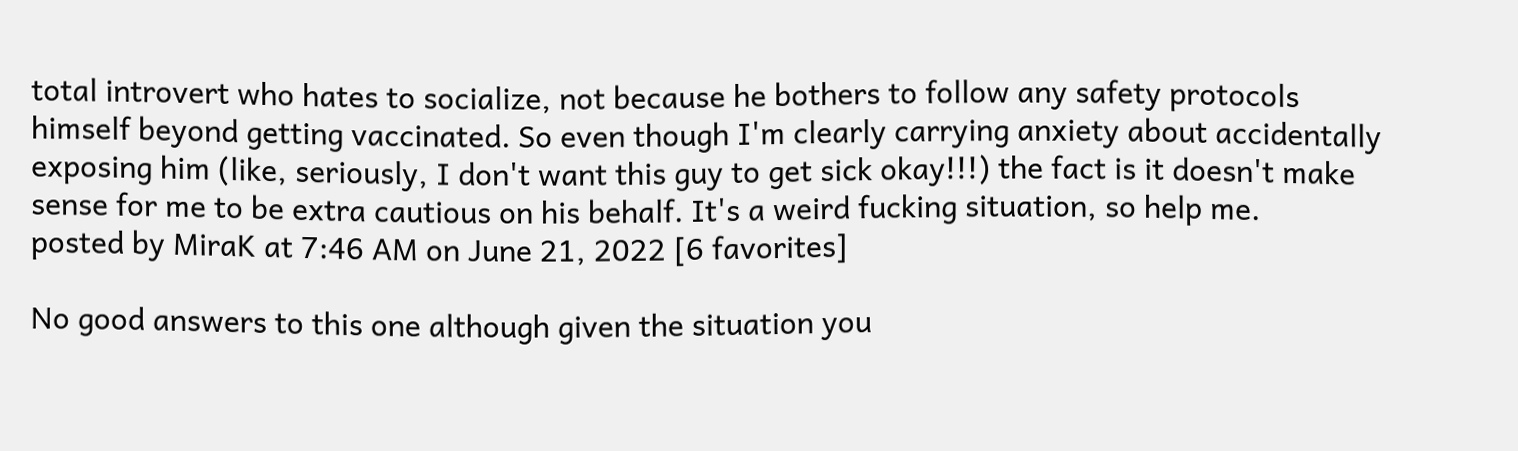total introvert who hates to socialize, not because he bothers to follow any safety protocols himself beyond getting vaccinated. So even though I'm clearly carrying anxiety about accidentally exposing him (like, seriously, I don't want this guy to get sick okay!!!) the fact is it doesn't make sense for me to be extra cautious on his behalf. It's a weird fucking situation, so help me.
posted by MiraK at 7:46 AM on June 21, 2022 [6 favorites]

No good answers to this one although given the situation you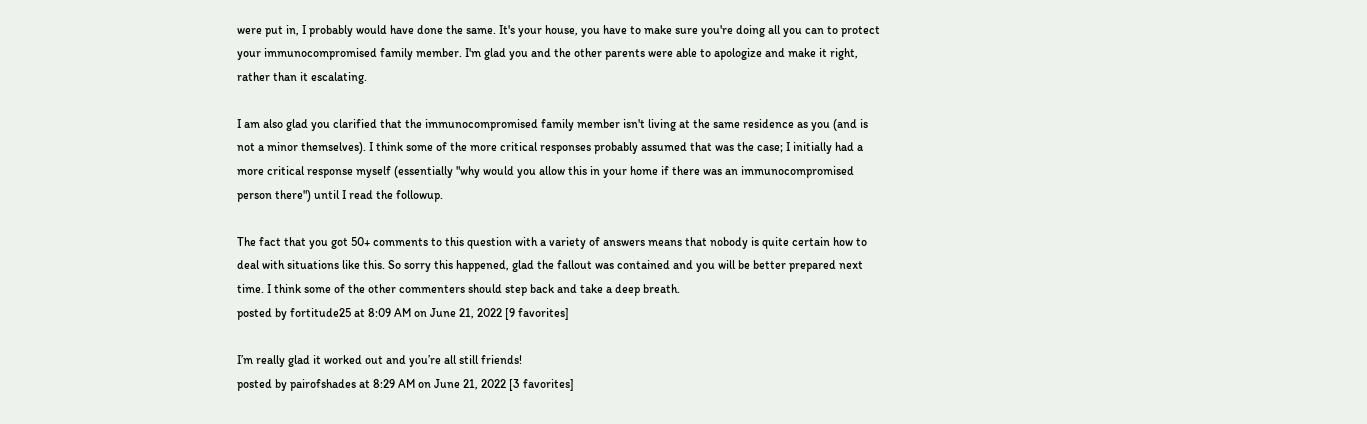were put in, I probably would have done the same. It's your house, you have to make sure you're doing all you can to protect your immunocompromised family member. I'm glad you and the other parents were able to apologize and make it right, rather than it escalating.

I am also glad you clarified that the immunocompromised family member isn't living at the same residence as you (and is not a minor themselves). I think some of the more critical responses probably assumed that was the case; I initially had a more critical response myself (essentially "why would you allow this in your home if there was an immunocompromised person there") until I read the followup.

The fact that you got 50+ comments to this question with a variety of answers means that nobody is quite certain how to deal with situations like this. So sorry this happened, glad the fallout was contained and you will be better prepared next time. I think some of the other commenters should step back and take a deep breath.
posted by fortitude25 at 8:09 AM on June 21, 2022 [9 favorites]

I’m really glad it worked out and you’re all still friends!
posted by pairofshades at 8:29 AM on June 21, 2022 [3 favorites]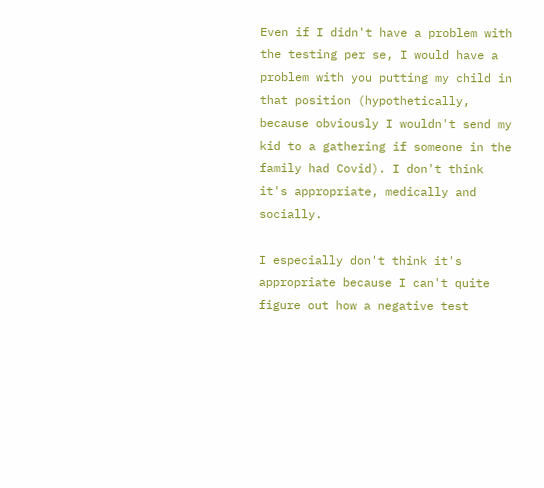Even if I didn't have a problem with the testing per se, I would have a problem with you putting my child in that position (hypothetically, because obviously I wouldn't send my kid to a gathering if someone in the family had Covid). I don't think it's appropriate, medically and socially.

I especially don't think it's appropriate because I can't quite figure out how a negative test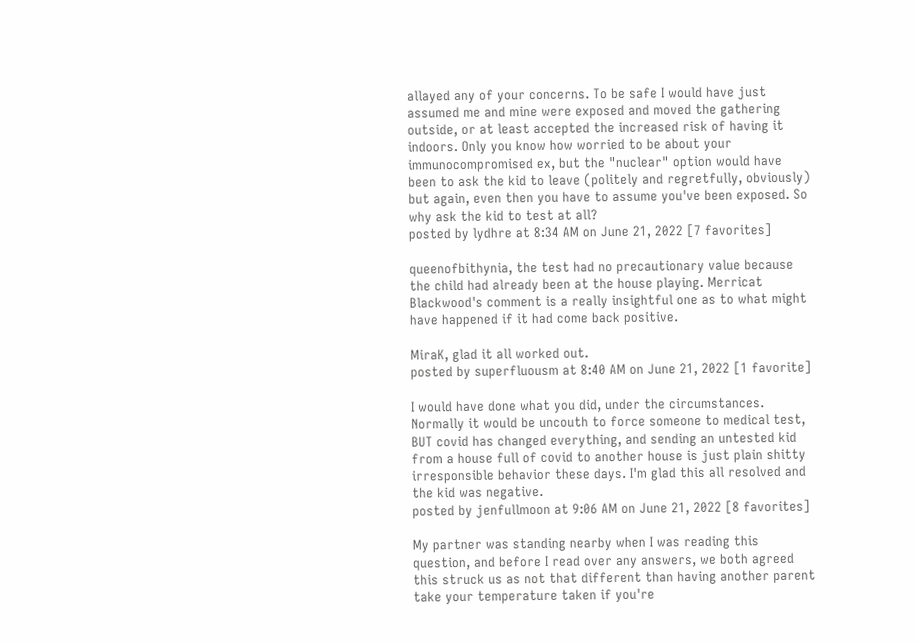allayed any of your concerns. To be safe I would have just assumed me and mine were exposed and moved the gathering outside, or at least accepted the increased risk of having it indoors. Only you know how worried to be about your immunocompromised ex, but the "nuclear" option would have been to ask the kid to leave (politely and regretfully, obviously) but again, even then you have to assume you've been exposed. So why ask the kid to test at all?
posted by lydhre at 8:34 AM on June 21, 2022 [7 favorites]

queenofbithynia, the test had no precautionary value because the child had already been at the house playing. Merricat Blackwood's comment is a really insightful one as to what might have happened if it had come back positive.

MiraK, glad it all worked out.
posted by superfluousm at 8:40 AM on June 21, 2022 [1 favorite]

I would have done what you did, under the circumstances. Normally it would be uncouth to force someone to medical test, BUT covid has changed everything, and sending an untested kid from a house full of covid to another house is just plain shitty irresponsible behavior these days. I'm glad this all resolved and the kid was negative.
posted by jenfullmoon at 9:06 AM on June 21, 2022 [8 favorites]

My partner was standing nearby when I was reading this question, and before I read over any answers, we both agreed this struck us as not that different than having another parent take your temperature taken if you're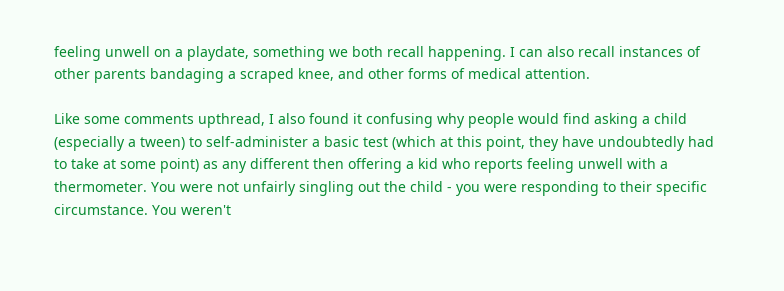feeling unwell on a playdate, something we both recall happening. I can also recall instances of other parents bandaging a scraped knee, and other forms of medical attention.

Like some comments upthread, I also found it confusing why people would find asking a child (especially a tween) to self-administer a basic test (which at this point, they have undoubtedly had to take at some point) as any different then offering a kid who reports feeling unwell with a thermometer. You were not unfairly singling out the child - you were responding to their specific circumstance. You weren't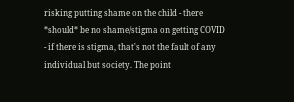risking putting shame on the child - there *should* be no shame/stigma on getting COVID - if there is stigma, that's not the fault of any individual but society. The point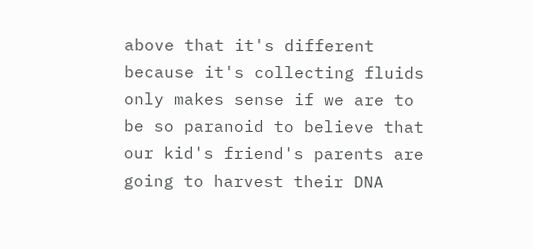above that it's different because it's collecting fluids only makes sense if we are to be so paranoid to believe that our kid's friend's parents are going to harvest their DNA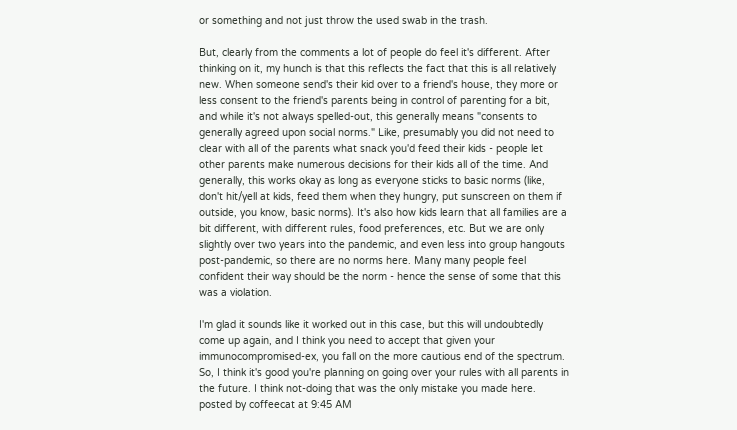or something and not just throw the used swab in the trash.

But, clearly from the comments a lot of people do feel it's different. After thinking on it, my hunch is that this reflects the fact that this is all relatively new. When someone send's their kid over to a friend's house, they more or less consent to the friend's parents being in control of parenting for a bit, and while it's not always spelled-out, this generally means "consents to generally agreed upon social norms." Like, presumably you did not need to clear with all of the parents what snack you'd feed their kids - people let other parents make numerous decisions for their kids all of the time. And generally, this works okay as long as everyone sticks to basic norms (like, don't hit/yell at kids, feed them when they hungry, put sunscreen on them if outside, you know, basic norms). It's also how kids learn that all families are a bit different, with different rules, food preferences, etc. But we are only slightly over two years into the pandemic, and even less into group hangouts post-pandemic, so there are no norms here. Many many people feel confident their way should be the norm - hence the sense of some that this was a violation.

I'm glad it sounds like it worked out in this case, but this will undoubtedly come up again, and I think you need to accept that given your immunocompromised-ex, you fall on the more cautious end of the spectrum. So, I think it's good you're planning on going over your rules with all parents in the future. I think not-doing that was the only mistake you made here.
posted by coffeecat at 9:45 AM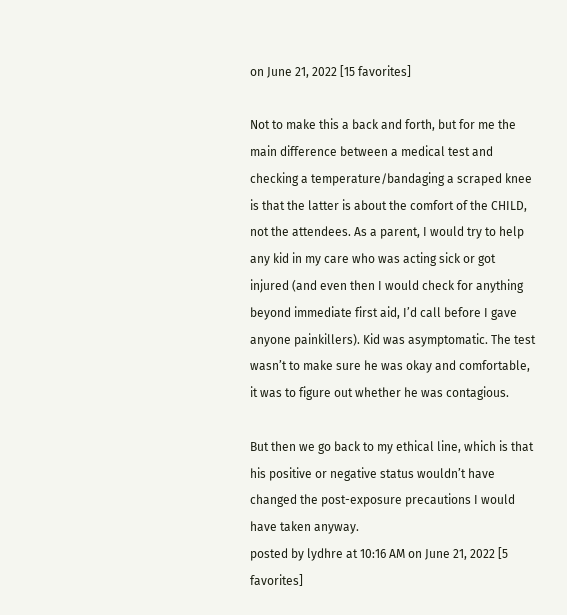on June 21, 2022 [15 favorites]

Not to make this a back and forth, but for me the main difference between a medical test and checking a temperature/bandaging a scraped knee is that the latter is about the comfort of the CHILD, not the attendees. As a parent, I would try to help any kid in my care who was acting sick or got injured (and even then I would check for anything beyond immediate first aid, I’d call before I gave anyone painkillers). Kid was asymptomatic. The test wasn’t to make sure he was okay and comfortable, it was to figure out whether he was contagious.

But then we go back to my ethical line, which is that his positive or negative status wouldn’t have changed the post-exposure precautions I would have taken anyway.
posted by lydhre at 10:16 AM on June 21, 2022 [5 favorites]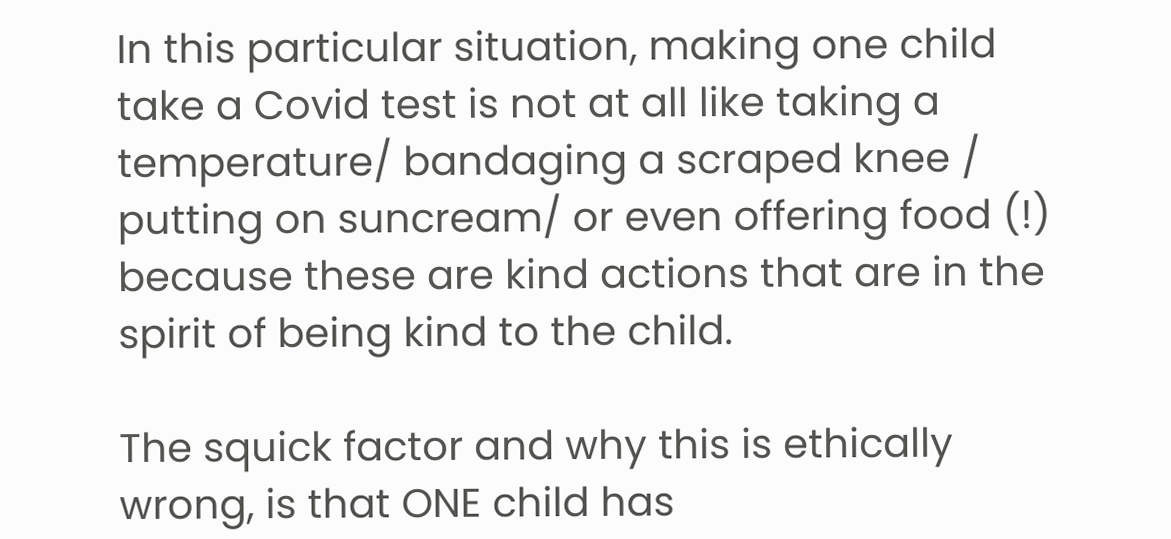In this particular situation, making one child take a Covid test is not at all like taking a temperature/ bandaging a scraped knee / putting on suncream/ or even offering food (!) because these are kind actions that are in the spirit of being kind to the child.

The squick factor and why this is ethically wrong, is that ONE child has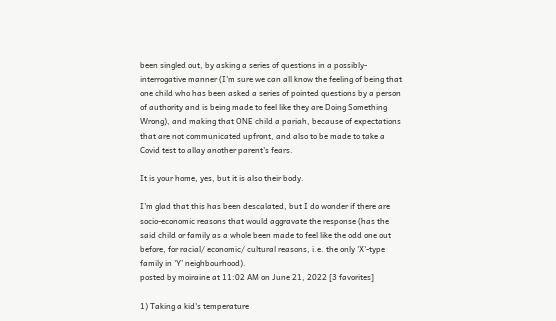been singled out, by asking a series of questions in a possibly-interrogative manner (I'm sure we can all know the feeling of being that one child who has been asked a series of pointed questions by a person of authority and is being made to feel like they are Doing Something Wrong), and making that ONE child a pariah, because of expectations that are not communicated upfront, and also to be made to take a Covid test to allay another parent's fears.

It is your home, yes, but it is also their body.

I'm glad that this has been descalated, but I do wonder if there are socio-economic reasons that would aggravate the response (has the said child or family as a whole been made to feel like the odd one out before, for racial/ economic/ cultural reasons, i.e. the only 'X'-type family in 'Y' neighbourhood).
posted by moiraine at 11:02 AM on June 21, 2022 [3 favorites]

1) Taking a kid's temperature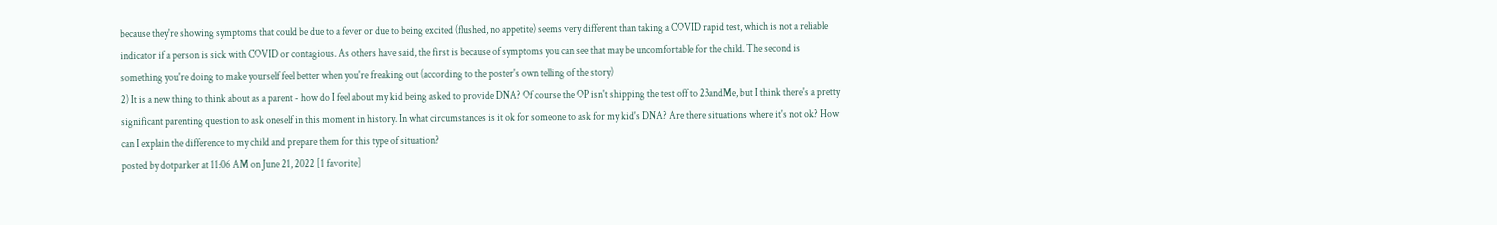because they're showing symptoms that could be due to a fever or due to being excited (flushed, no appetite) seems very different than taking a COVID rapid test, which is not a reliable indicator if a person is sick with COVID or contagious. As others have said, the first is because of symptoms you can see that may be uncomfortable for the child. The second is something you're doing to make yourself feel better when you're freaking out (according to the poster's own telling of the story)
2) It is a new thing to think about as a parent - how do I feel about my kid being asked to provide DNA? Of course the OP isn't shipping the test off to 23andMe, but I think there's a pretty significant parenting question to ask oneself in this moment in history. In what circumstances is it ok for someone to ask for my kid's DNA? Are there situations where it's not ok? How can I explain the difference to my child and prepare them for this type of situation?
posted by dotparker at 11:06 AM on June 21, 2022 [1 favorite]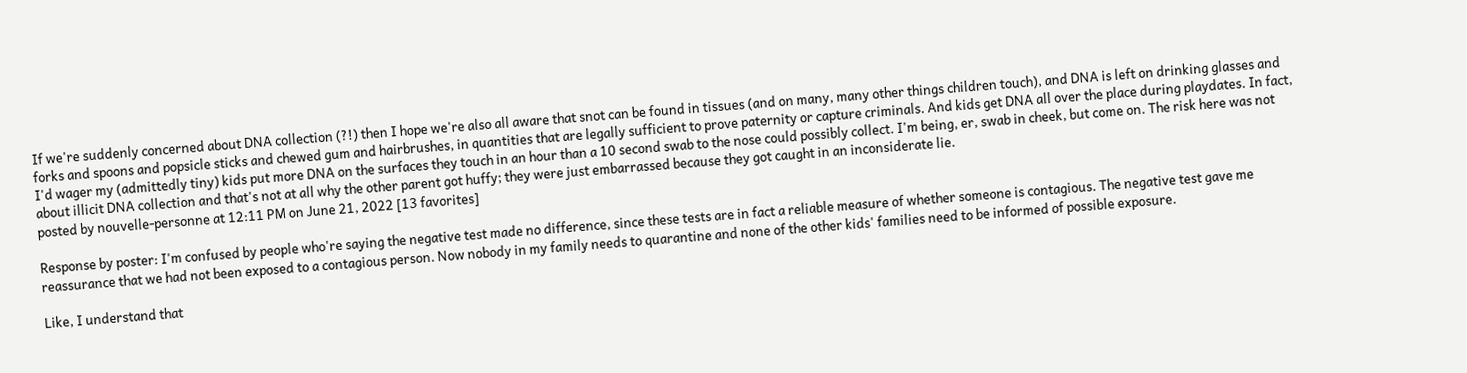If we're suddenly concerned about DNA collection (?!) then I hope we're also all aware that snot can be found in tissues (and on many, many other things children touch), and DNA is left on drinking glasses and forks and spoons and popsicle sticks and chewed gum and hairbrushes, in quantities that are legally sufficient to prove paternity or capture criminals. And kids get DNA all over the place during playdates. In fact, I'd wager my (admittedly tiny) kids put more DNA on the surfaces they touch in an hour than a 10 second swab to the nose could possibly collect. I'm being, er, swab in cheek, but come on. The risk here was not about illicit DNA collection and that's not at all why the other parent got huffy; they were just embarrassed because they got caught in an inconsiderate lie.
posted by nouvelle-personne at 12:11 PM on June 21, 2022 [13 favorites]

Response by poster: I'm confused by people who're saying the negative test made no difference, since these tests are in fact a reliable measure of whether someone is contagious. The negative test gave me reassurance that we had not been exposed to a contagious person. Now nobody in my family needs to quarantine and none of the other kids' families need to be informed of possible exposure.

Like, I understand that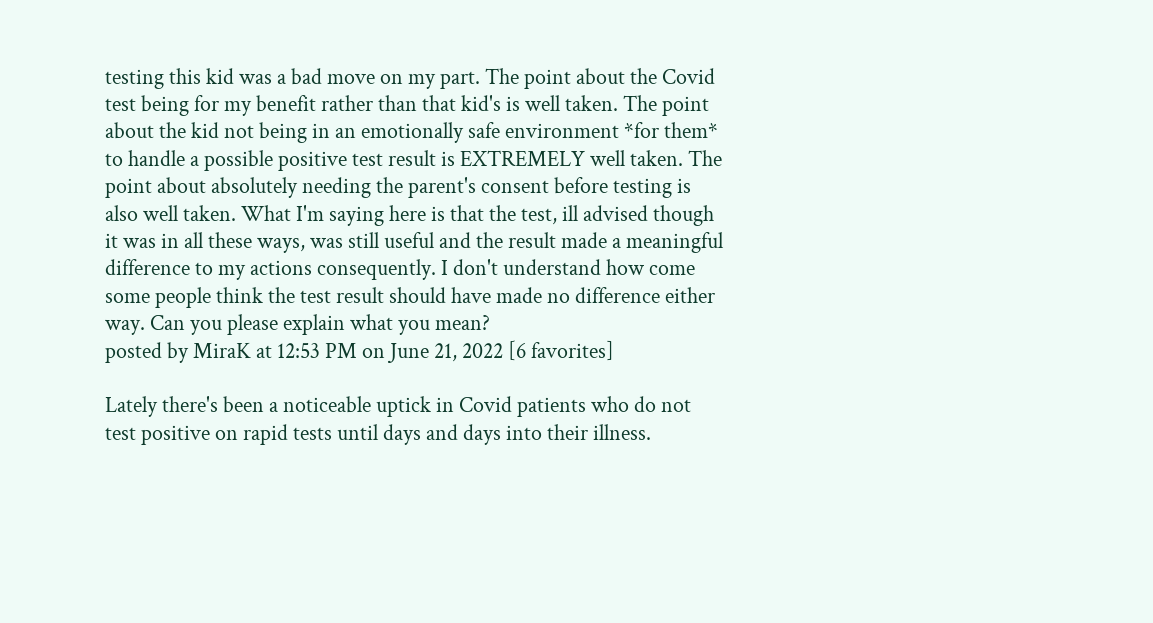testing this kid was a bad move on my part. The point about the Covid test being for my benefit rather than that kid's is well taken. The point about the kid not being in an emotionally safe environment *for them* to handle a possible positive test result is EXTREMELY well taken. The point about absolutely needing the parent's consent before testing is also well taken. What I'm saying here is that the test, ill advised though it was in all these ways, was still useful and the result made a meaningful difference to my actions consequently. I don't understand how come some people think the test result should have made no difference either way. Can you please explain what you mean?
posted by MiraK at 12:53 PM on June 21, 2022 [6 favorites]

Lately there's been a noticeable uptick in Covid patients who do not test positive on rapid tests until days and days into their illness.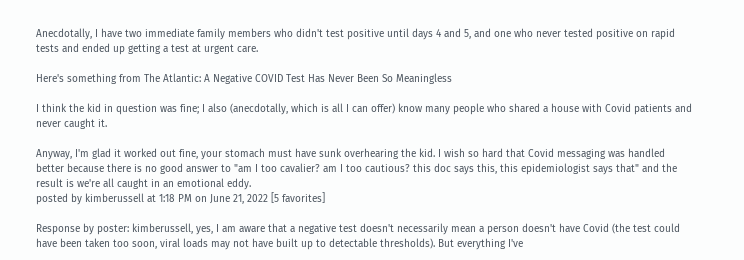Anecdotally, I have two immediate family members who didn't test positive until days 4 and 5, and one who never tested positive on rapid tests and ended up getting a test at urgent care.

Here's something from The Atlantic: A Negative COVID Test Has Never Been So Meaningless

I think the kid in question was fine; I also (anecdotally, which is all I can offer) know many people who shared a house with Covid patients and never caught it.

Anyway, I'm glad it worked out fine, your stomach must have sunk overhearing the kid. I wish so hard that Covid messaging was handled better because there is no good answer to "am I too cavalier? am I too cautious? this doc says this, this epidemiologist says that" and the result is we're all caught in an emotional eddy.
posted by kimberussell at 1:18 PM on June 21, 2022 [5 favorites]

Response by poster: kimberussell, yes, I am aware that a negative test doesn't necessarily mean a person doesn't have Covid (the test could have been taken too soon, viral loads may not have built up to detectable thresholds). But everything I've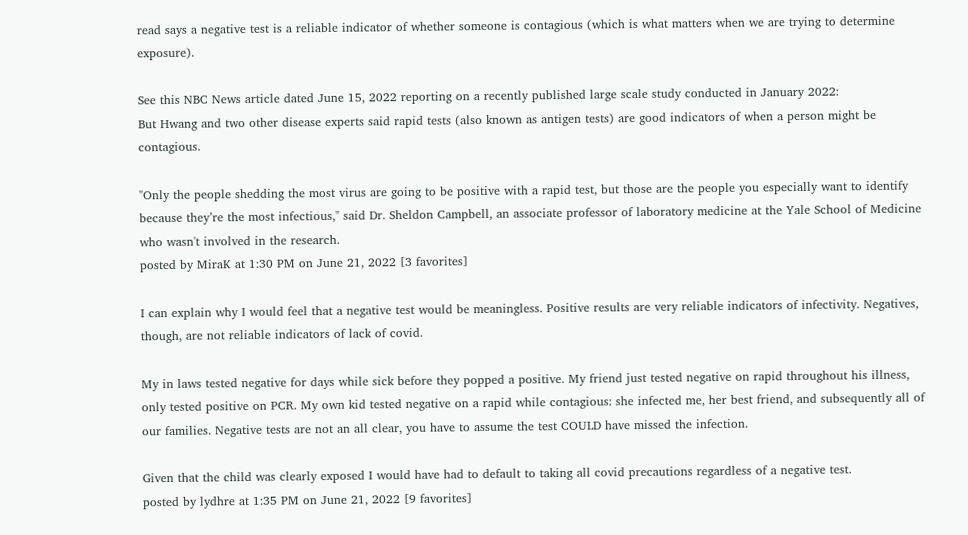read says a negative test is a reliable indicator of whether someone is contagious (which is what matters when we are trying to determine exposure).

See this NBC News article dated June 15, 2022 reporting on a recently published large scale study conducted in January 2022:
But Hwang and two other disease experts said rapid tests (also known as antigen tests) are good indicators of when a person might be contagious.

"Only the people shedding the most virus are going to be positive with a rapid test, but those are the people you especially want to identify because they’re the most infectious," said Dr. Sheldon Campbell, an associate professor of laboratory medicine at the Yale School of Medicine who wasn't involved in the research.
posted by MiraK at 1:30 PM on June 21, 2022 [3 favorites]

I can explain why I would feel that a negative test would be meaningless. Positive results are very reliable indicators of infectivity. Negatives, though, are not reliable indicators of lack of covid.

My in laws tested negative for days while sick before they popped a positive. My friend just tested negative on rapid throughout his illness, only tested positive on PCR. My own kid tested negative on a rapid while contagious: she infected me, her best friend, and subsequently all of our families. Negative tests are not an all clear, you have to assume the test COULD have missed the infection.

Given that the child was clearly exposed I would have had to default to taking all covid precautions regardless of a negative test.
posted by lydhre at 1:35 PM on June 21, 2022 [9 favorites]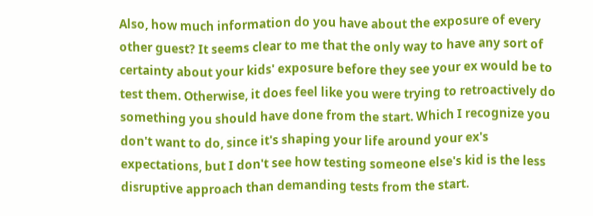Also, how much information do you have about the exposure of every other guest? It seems clear to me that the only way to have any sort of certainty about your kids' exposure before they see your ex would be to test them. Otherwise, it does feel like you were trying to retroactively do something you should have done from the start. Which I recognize you don't want to do, since it's shaping your life around your ex's expectations, but I don't see how testing someone else's kid is the less disruptive approach than demanding tests from the start.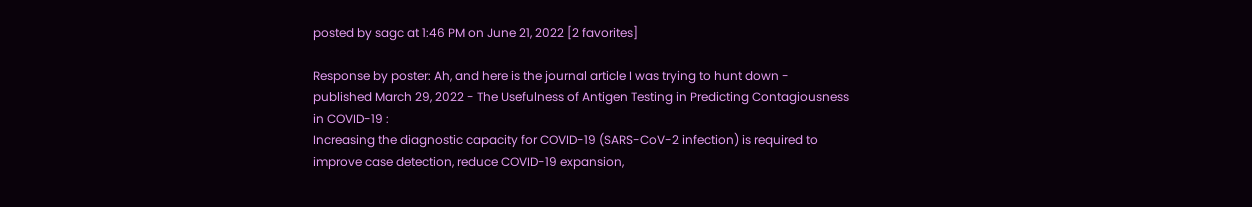posted by sagc at 1:46 PM on June 21, 2022 [2 favorites]

Response by poster: Ah, and here is the journal article I was trying to hunt down - published March 29, 2022 - The Usefulness of Antigen Testing in Predicting Contagiousness in COVID-19 :
Increasing the diagnostic capacity for COVID-19 (SARS-CoV-2 infection) is required to improve case detection, reduce COVID-19 expansion,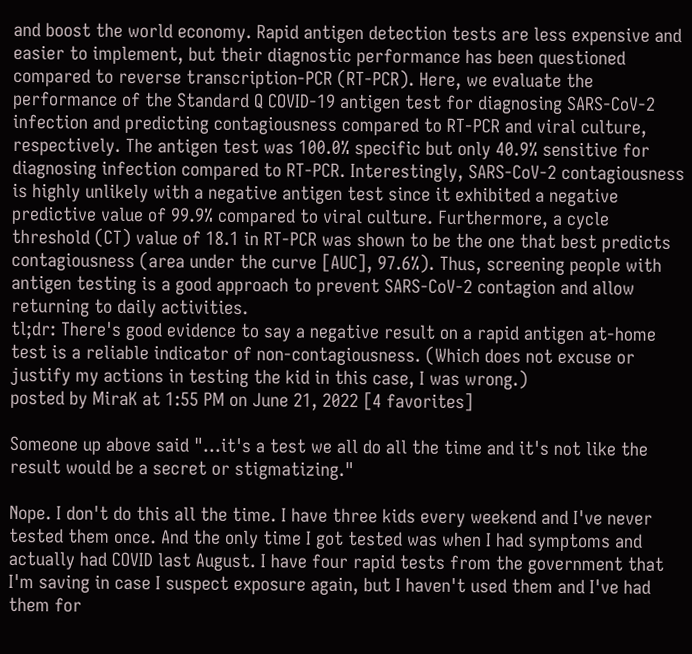and boost the world economy. Rapid antigen detection tests are less expensive and easier to implement, but their diagnostic performance has been questioned compared to reverse transcription-PCR (RT-PCR). Here, we evaluate the performance of the Standard Q COVID-19 antigen test for diagnosing SARS-CoV-2 infection and predicting contagiousness compared to RT-PCR and viral culture, respectively. The antigen test was 100.0% specific but only 40.9% sensitive for diagnosing infection compared to RT-PCR. Interestingly, SARS-CoV-2 contagiousness is highly unlikely with a negative antigen test since it exhibited a negative predictive value of 99.9% compared to viral culture. Furthermore, a cycle threshold (CT) value of 18.1 in RT-PCR was shown to be the one that best predicts contagiousness (area under the curve [AUC], 97.6%). Thus, screening people with antigen testing is a good approach to prevent SARS-CoV-2 contagion and allow returning to daily activities.
tl;dr: There's good evidence to say a negative result on a rapid antigen at-home test is a reliable indicator of non-contagiousness. (Which does not excuse or justify my actions in testing the kid in this case, I was wrong.)
posted by MiraK at 1:55 PM on June 21, 2022 [4 favorites]

Someone up above said "...it's a test we all do all the time and it's not like the result would be a secret or stigmatizing."

Nope. I don't do this all the time. I have three kids every weekend and I've never tested them once. And the only time I got tested was when I had symptoms and actually had COVID last August. I have four rapid tests from the government that I'm saving in case I suspect exposure again, but I haven't used them and I've had them for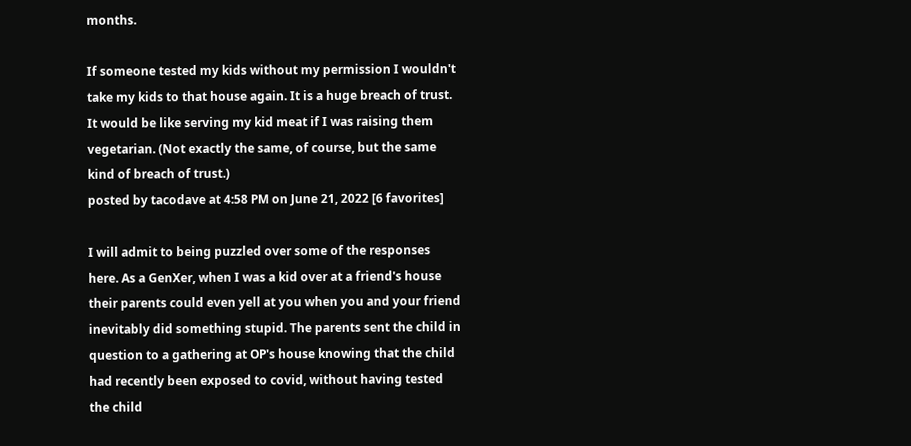months.

If someone tested my kids without my permission I wouldn't take my kids to that house again. It is a huge breach of trust. It would be like serving my kid meat if I was raising them vegetarian. (Not exactly the same, of course, but the same kind of breach of trust.)
posted by tacodave at 4:58 PM on June 21, 2022 [6 favorites]

I will admit to being puzzled over some of the responses here. As a GenXer, when I was a kid over at a friend's house their parents could even yell at you when you and your friend inevitably did something stupid. The parents sent the child in question to a gathering at OP's house knowing that the child had recently been exposed to covid, without having tested the child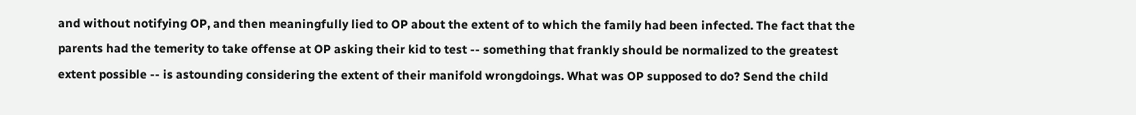and without notifying OP, and then meaningfully lied to OP about the extent of to which the family had been infected. The fact that the parents had the temerity to take offense at OP asking their kid to test -- something that frankly should be normalized to the greatest extent possible -- is astounding considering the extent of their manifold wrongdoings. What was OP supposed to do? Send the child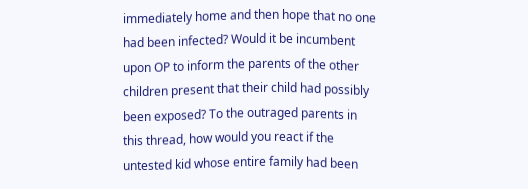immediately home and then hope that no one had been infected? Would it be incumbent upon OP to inform the parents of the other children present that their child had possibly been exposed? To the outraged parents in this thread, how would you react if the untested kid whose entire family had been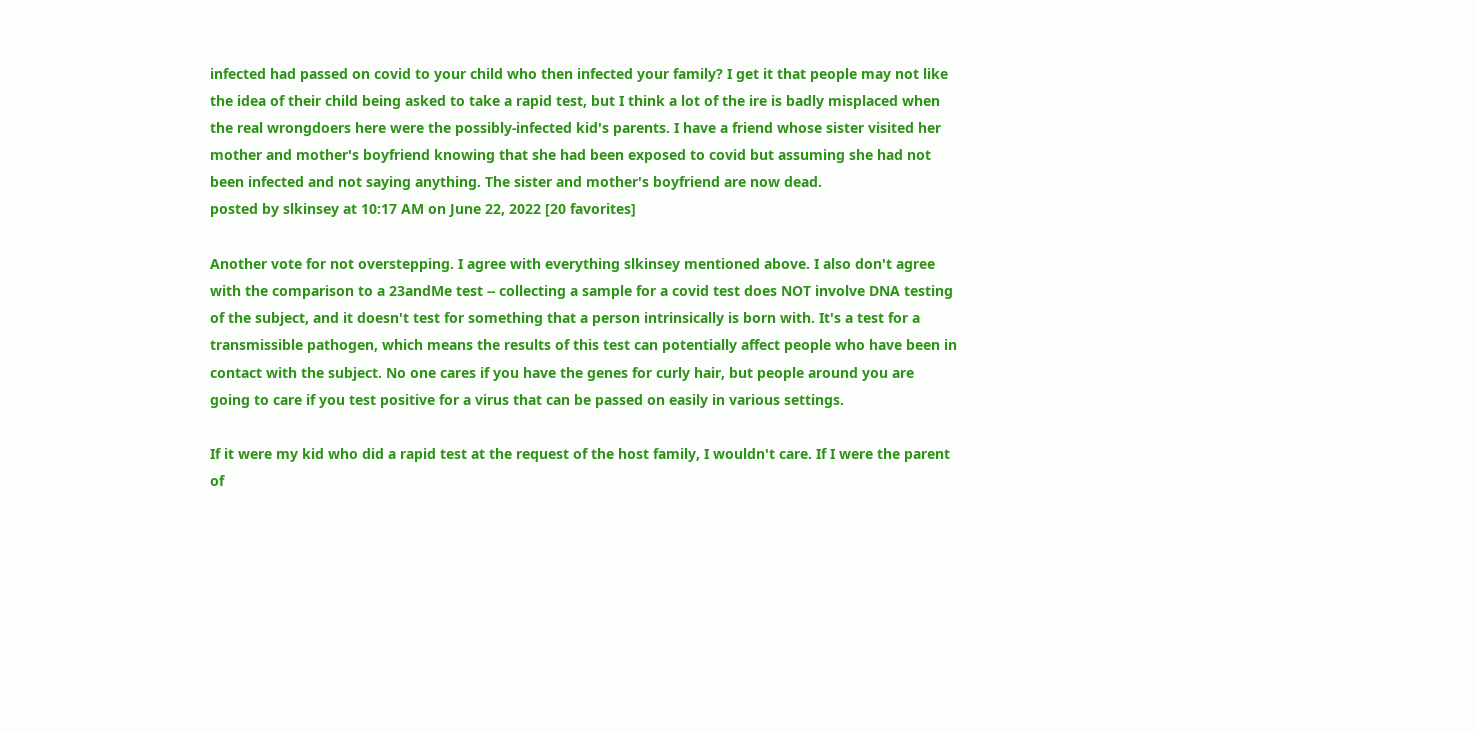infected had passed on covid to your child who then infected your family? I get it that people may not like the idea of their child being asked to take a rapid test, but I think a lot of the ire is badly misplaced when the real wrongdoers here were the possibly-infected kid's parents. I have a friend whose sister visited her mother and mother's boyfriend knowing that she had been exposed to covid but assuming she had not been infected and not saying anything. The sister and mother's boyfriend are now dead.
posted by slkinsey at 10:17 AM on June 22, 2022 [20 favorites]

Another vote for not overstepping. I agree with everything slkinsey mentioned above. I also don't agree with the comparison to a 23andMe test -- collecting a sample for a covid test does NOT involve DNA testing of the subject, and it doesn't test for something that a person intrinsically is born with. It's a test for a transmissible pathogen, which means the results of this test can potentially affect people who have been in contact with the subject. No one cares if you have the genes for curly hair, but people around you are going to care if you test positive for a virus that can be passed on easily in various settings.

If it were my kid who did a rapid test at the request of the host family, I wouldn't care. If I were the parent of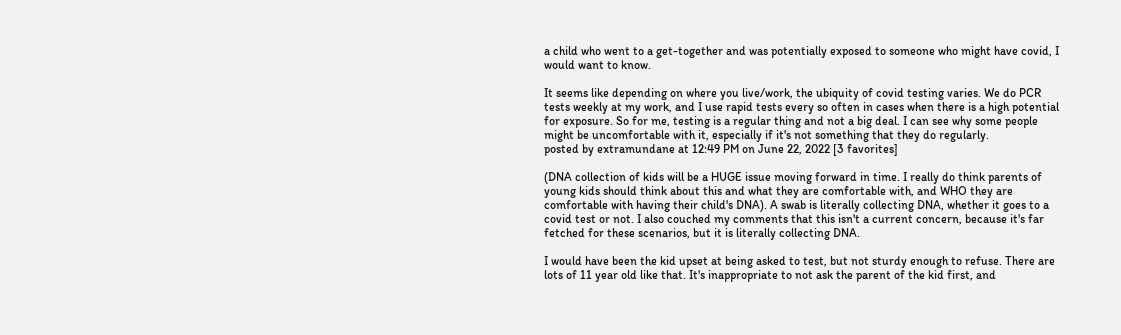a child who went to a get-together and was potentially exposed to someone who might have covid, I would want to know.

It seems like depending on where you live/work, the ubiquity of covid testing varies. We do PCR tests weekly at my work, and I use rapid tests every so often in cases when there is a high potential for exposure. So for me, testing is a regular thing and not a big deal. I can see why some people might be uncomfortable with it, especially if it's not something that they do regularly.
posted by extramundane at 12:49 PM on June 22, 2022 [3 favorites]

(DNA collection of kids will be a HUGE issue moving forward in time. I really do think parents of young kids should think about this and what they are comfortable with, and WHO they are comfortable with having their child's DNA). A swab is literally collecting DNA, whether it goes to a covid test or not. I also couched my comments that this isn't a current concern, because it's far fetched for these scenarios, but it is literally collecting DNA.

I would have been the kid upset at being asked to test, but not sturdy enough to refuse. There are lots of 11 year old like that. It's inappropriate to not ask the parent of the kid first, and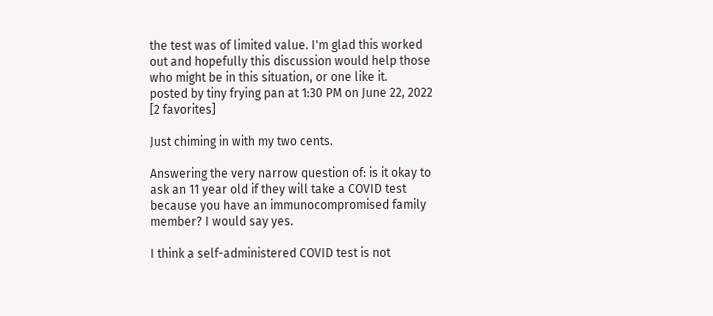the test was of limited value. I'm glad this worked out and hopefully this discussion would help those who might be in this situation, or one like it.
posted by tiny frying pan at 1:30 PM on June 22, 2022 [2 favorites]

Just chiming in with my two cents.

Answering the very narrow question of: is it okay to ask an 11 year old if they will take a COVID test because you have an immunocompromised family member? I would say yes.

I think a self-administered COVID test is not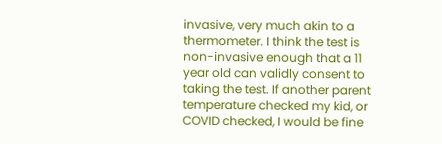invasive, very much akin to a thermometer. I think the test is non-invasive enough that a 11 year old can validly consent to taking the test. If another parent temperature checked my kid, or COVID checked, I would be fine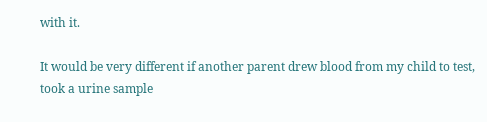with it.

It would be very different if another parent drew blood from my child to test, took a urine sample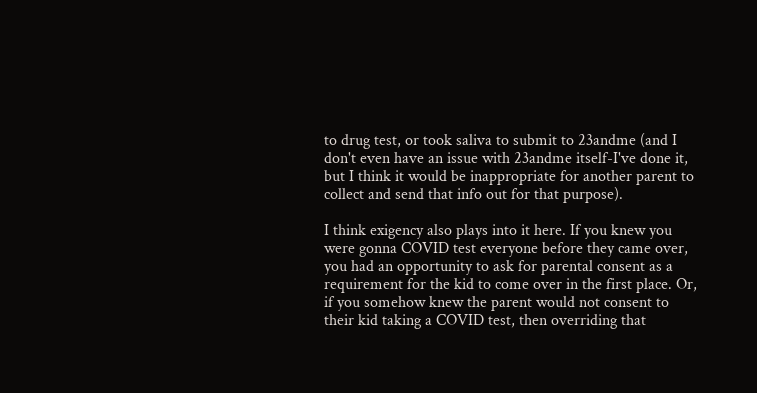to drug test, or took saliva to submit to 23andme (and I don't even have an issue with 23andme itself-I've done it, but I think it would be inappropriate for another parent to collect and send that info out for that purpose).

I think exigency also plays into it here. If you knew you were gonna COVID test everyone before they came over, you had an opportunity to ask for parental consent as a requirement for the kid to come over in the first place. Or, if you somehow knew the parent would not consent to their kid taking a COVID test, then overriding that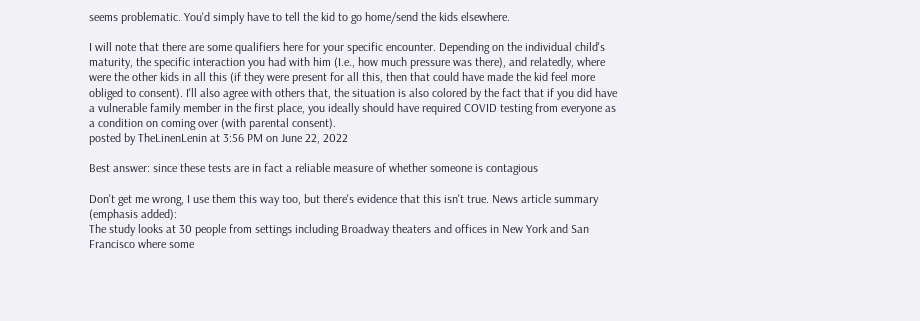seems problematic. You'd simply have to tell the kid to go home/send the kids elsewhere.

I will note that there are some qualifiers here for your specific encounter. Depending on the individual child's maturity, the specific interaction you had with him (I.e., how much pressure was there), and relatedly, where were the other kids in all this (if they were present for all this, then that could have made the kid feel more obliged to consent). I'll also agree with others that, the situation is also colored by the fact that if you did have a vulnerable family member in the first place, you ideally should have required COVID testing from everyone as a condition on coming over (with parental consent).
posted by TheLinenLenin at 3:56 PM on June 22, 2022

Best answer: since these tests are in fact a reliable measure of whether someone is contagious

Don't get me wrong, I use them this way too, but there's evidence that this isn't true. News article summary (emphasis added):
The study looks at 30 people from settings including Broadway theaters and offices in New York and San Francisco where some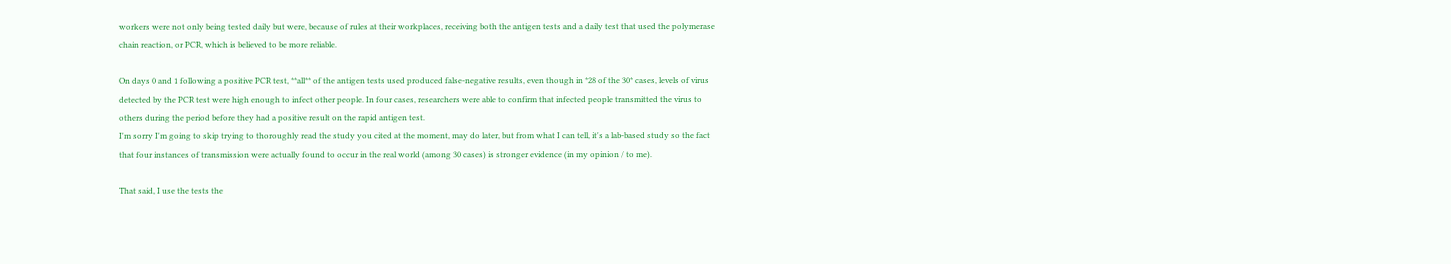workers were not only being tested daily but were, because of rules at their workplaces, receiving both the antigen tests and a daily test that used the polymerase chain reaction, or PCR, which is believed to be more reliable.

On days 0 and 1 following a positive PCR test, **all** of the antigen tests used produced false-negative results, even though in *28 of the 30* cases, levels of virus detected by the PCR test were high enough to infect other people. In four cases, researchers were able to confirm that infected people transmitted the virus to others during the period before they had a positive result on the rapid antigen test.
I'm sorry I'm going to skip trying to thoroughly read the study you cited at the moment, may do later, but from what I can tell, it's a lab-based study so the fact that four instances of transmission were actually found to occur in the real world (among 30 cases) is stronger evidence (in my opinion / to me).

That said, I use the tests the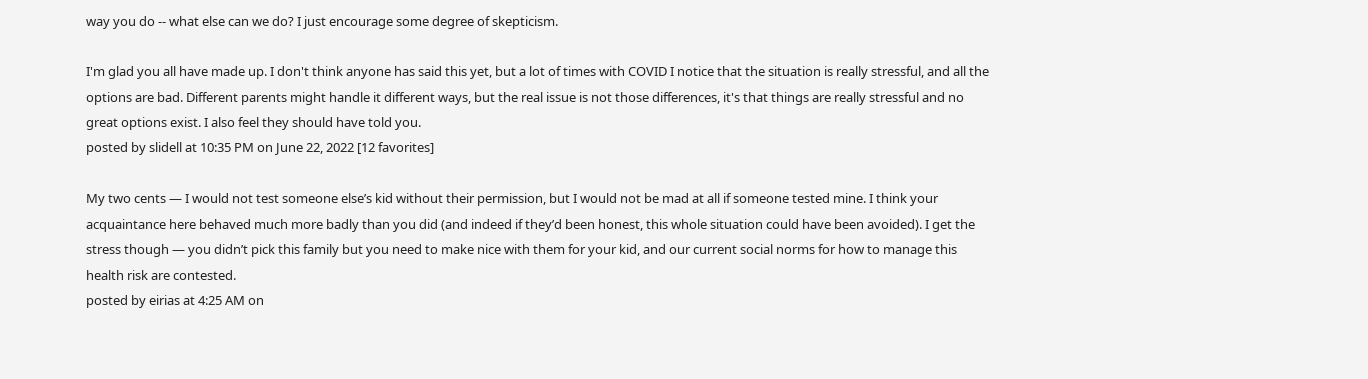way you do -- what else can we do? I just encourage some degree of skepticism.

I'm glad you all have made up. I don't think anyone has said this yet, but a lot of times with COVID I notice that the situation is really stressful, and all the options are bad. Different parents might handle it different ways, but the real issue is not those differences, it's that things are really stressful and no great options exist. I also feel they should have told you.
posted by slidell at 10:35 PM on June 22, 2022 [12 favorites]

My two cents — I would not test someone else’s kid without their permission, but I would not be mad at all if someone tested mine. I think your acquaintance here behaved much more badly than you did (and indeed if they’d been honest, this whole situation could have been avoided). I get the stress though — you didn’t pick this family but you need to make nice with them for your kid, and our current social norms for how to manage this health risk are contested.
posted by eirias at 4:25 AM on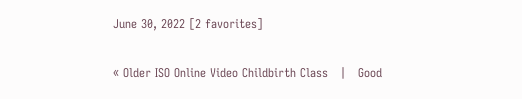June 30, 2022 [2 favorites]

« Older ISO Online Video Childbirth Class   |   Good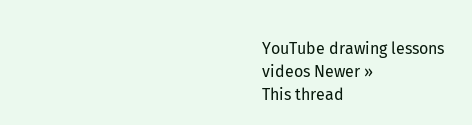YouTube drawing lessons videos Newer »
This thread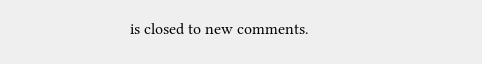is closed to new comments.